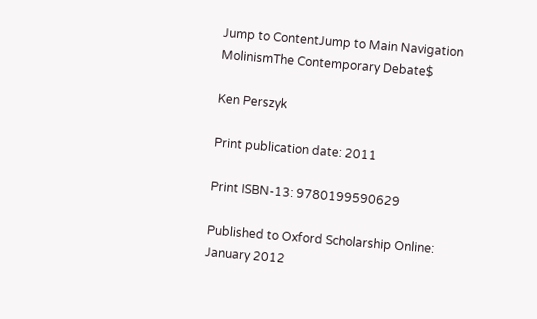Jump to ContentJump to Main Navigation
MolinismThe Contemporary Debate$

Ken Perszyk

Print publication date: 2011

Print ISBN-13: 9780199590629

Published to Oxford Scholarship Online: January 2012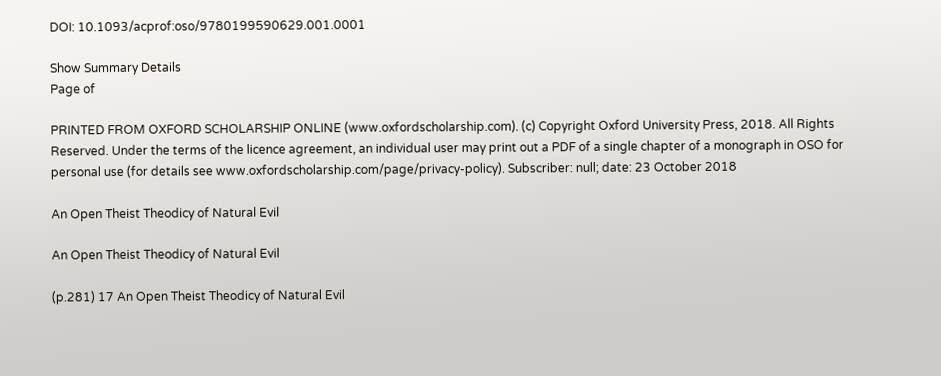DOI: 10.1093/acprof:oso/9780199590629.001.0001

Show Summary Details
Page of

PRINTED FROM OXFORD SCHOLARSHIP ONLINE (www.oxfordscholarship.com). (c) Copyright Oxford University Press, 2018. All Rights Reserved. Under the terms of the licence agreement, an individual user may print out a PDF of a single chapter of a monograph in OSO for personal use (for details see www.oxfordscholarship.com/page/privacy-policy). Subscriber: null; date: 23 October 2018

An Open Theist Theodicy of Natural Evil

An Open Theist Theodicy of Natural Evil

(p.281) 17 An Open Theist Theodicy of Natural Evil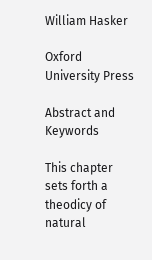William Hasker

Oxford University Press

Abstract and Keywords

This chapter sets forth a theodicy of natural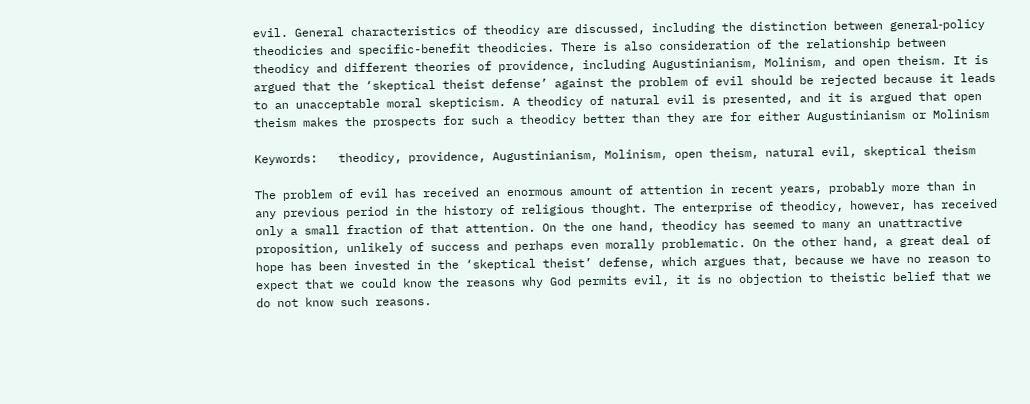evil. General characteristics of theodicy are discussed, including the distinction between general‐policy theodicies and specific-benefit theodicies. There is also consideration of the relationship between theodicy and different theories of providence, including Augustinianism, Molinism, and open theism. It is argued that the ‘skeptical theist defense’ against the problem of evil should be rejected because it leads to an unacceptable moral skepticism. A theodicy of natural evil is presented, and it is argued that open theism makes the prospects for such a theodicy better than they are for either Augustinianism or Molinism

Keywords:   theodicy, providence, Augustinianism, Molinism, open theism, natural evil, skeptical theism

The problem of evil has received an enormous amount of attention in recent years, probably more than in any previous period in the history of religious thought. The enterprise of theodicy, however, has received only a small fraction of that attention. On the one hand, theodicy has seemed to many an unattractive proposition, unlikely of success and perhaps even morally problematic. On the other hand, a great deal of hope has been invested in the ‘skeptical theist’ defense, which argues that, because we have no reason to expect that we could know the reasons why God permits evil, it is no objection to theistic belief that we do not know such reasons.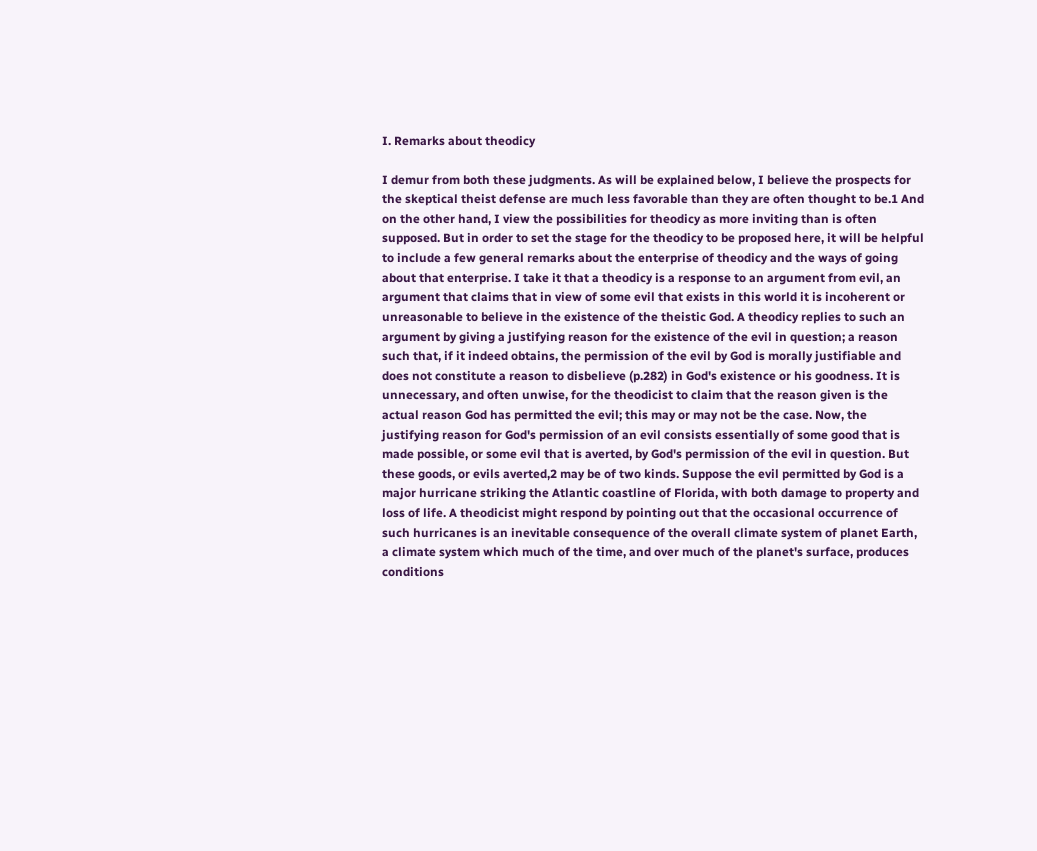I. Remarks about theodicy

I demur from both these judgments. As will be explained below, I believe the prospects for the skeptical theist defense are much less favorable than they are often thought to be.1 And on the other hand, I view the possibilities for theodicy as more inviting than is often supposed. But in order to set the stage for the theodicy to be proposed here, it will be helpful to include a few general remarks about the enterprise of theodicy and the ways of going about that enterprise. I take it that a theodicy is a response to an argument from evil, an argument that claims that in view of some evil that exists in this world it is incoherent or unreasonable to believe in the existence of the theistic God. A theodicy replies to such an argument by giving a justifying reason for the existence of the evil in question; a reason such that, if it indeed obtains, the permission of the evil by God is morally justifiable and does not constitute a reason to disbelieve (p.282) in God's existence or his goodness. It is unnecessary, and often unwise, for the theodicist to claim that the reason given is the actual reason God has permitted the evil; this may or may not be the case. Now, the justifying reason for God's permission of an evil consists essentially of some good that is made possible, or some evil that is averted, by God's permission of the evil in question. But these goods, or evils averted,2 may be of two kinds. Suppose the evil permitted by God is a major hurricane striking the Atlantic coastline of Florida, with both damage to property and loss of life. A theodicist might respond by pointing out that the occasional occurrence of such hurricanes is an inevitable consequence of the overall climate system of planet Earth, a climate system which much of the time, and over much of the planet's surface, produces conditions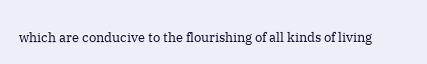which are conducive to the flourishing of all kinds of living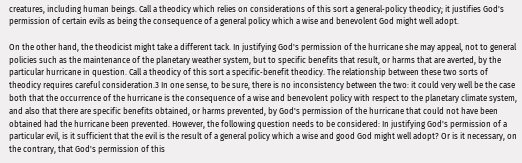creatures, including human beings. Call a theodicy which relies on considerations of this sort a general‐policy theodicy; it justifies God's permission of certain evils as being the consequence of a general policy which a wise and benevolent God might well adopt.

On the other hand, the theodicist might take a different tack. In justifying God's permission of the hurricane she may appeal, not to general policies such as the maintenance of the planetary weather system, but to specific benefits that result, or harms that are averted, by the particular hurricane in question. Call a theodicy of this sort a specific‐benefit theodicy. The relationship between these two sorts of theodicy requires careful consideration.3 In one sense, to be sure, there is no inconsistency between the two: it could very well be the case both that the occurrence of the hurricane is the consequence of a wise and benevolent policy with respect to the planetary climate system, and also that there are specific benefits obtained, or harms prevented, by God's permission of the hurricane that could not have been obtained had the hurricane been prevented. However, the following question needs to be considered: In justifying God's permission of a particular evil, is it sufficient that the evil is the result of a general policy which a wise and good God might well adopt? Or is it necessary, on the contrary, that God's permission of this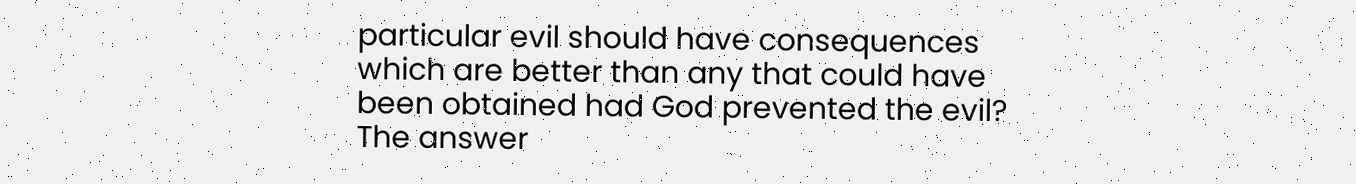particular evil should have consequences which are better than any that could have been obtained had God prevented the evil? The answer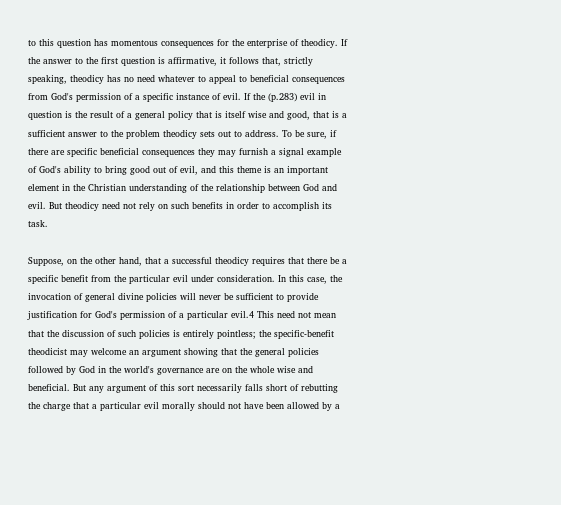to this question has momentous consequences for the enterprise of theodicy. If the answer to the first question is affirmative, it follows that, strictly speaking, theodicy has no need whatever to appeal to beneficial consequences from God's permission of a specific instance of evil. If the (p.283) evil in question is the result of a general policy that is itself wise and good, that is a sufficient answer to the problem theodicy sets out to address. To be sure, if there are specific beneficial consequences they may furnish a signal example of God's ability to bring good out of evil, and this theme is an important element in the Christian understanding of the relationship between God and evil. But theodicy need not rely on such benefits in order to accomplish its task.

Suppose, on the other hand, that a successful theodicy requires that there be a specific benefit from the particular evil under consideration. In this case, the invocation of general divine policies will never be sufficient to provide justification for God's permission of a particular evil.4 This need not mean that the discussion of such policies is entirely pointless; the specific‐benefit theodicist may welcome an argument showing that the general policies followed by God in the world's governance are on the whole wise and beneficial. But any argument of this sort necessarily falls short of rebutting the charge that a particular evil morally should not have been allowed by a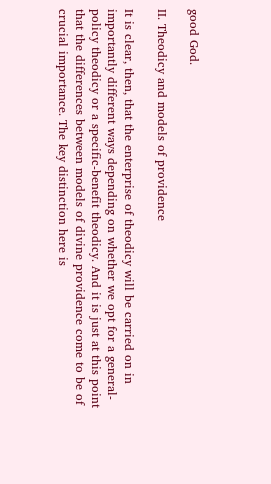good God.

II. Theodicy and models of providence

It is clear, then, that the enterprise of theodicy will be carried on in importantly different ways depending on whether we opt for a general‐policy theodicy or a specific‐benefit theodicy. And it is just at this point that the differences between models of divine providence come to be of crucial importance. The key distinction here is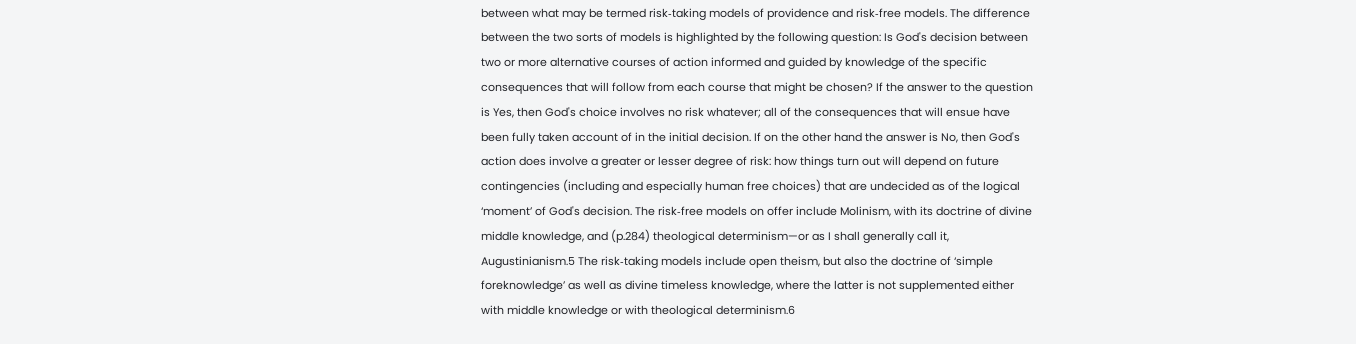between what may be termed risk‐taking models of providence and risk‐free models. The difference between the two sorts of models is highlighted by the following question: Is God's decision between two or more alternative courses of action informed and guided by knowledge of the specific consequences that will follow from each course that might be chosen? If the answer to the question is Yes, then God's choice involves no risk whatever; all of the consequences that will ensue have been fully taken account of in the initial decision. If on the other hand the answer is No, then God's action does involve a greater or lesser degree of risk: how things turn out will depend on future contingencies (including and especially human free choices) that are undecided as of the logical ‘moment’ of God's decision. The risk‐free models on offer include Molinism, with its doctrine of divine middle knowledge, and (p.284) theological determinism—or as I shall generally call it, Augustinianism.5 The risk‐taking models include open theism, but also the doctrine of ‘simple foreknowledge’ as well as divine timeless knowledge, where the latter is not supplemented either with middle knowledge or with theological determinism.6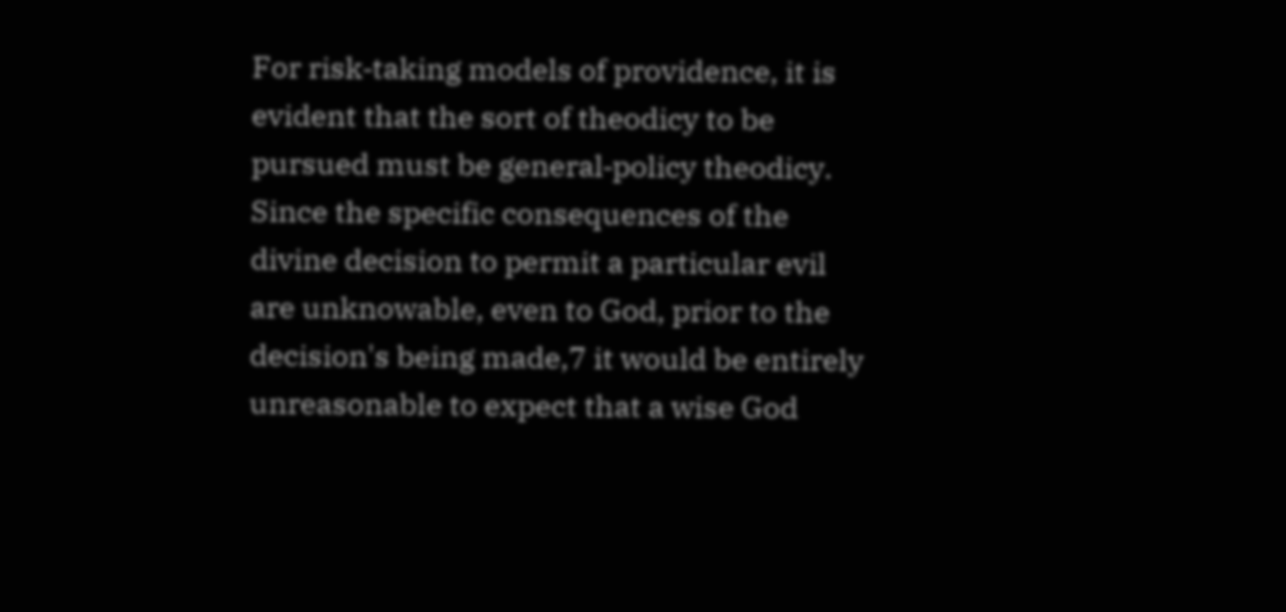For risk‐taking models of providence, it is evident that the sort of theodicy to be pursued must be general‐policy theodicy. Since the specific consequences of the divine decision to permit a particular evil are unknowable, even to God, prior to the decision's being made,7 it would be entirely unreasonable to expect that a wise God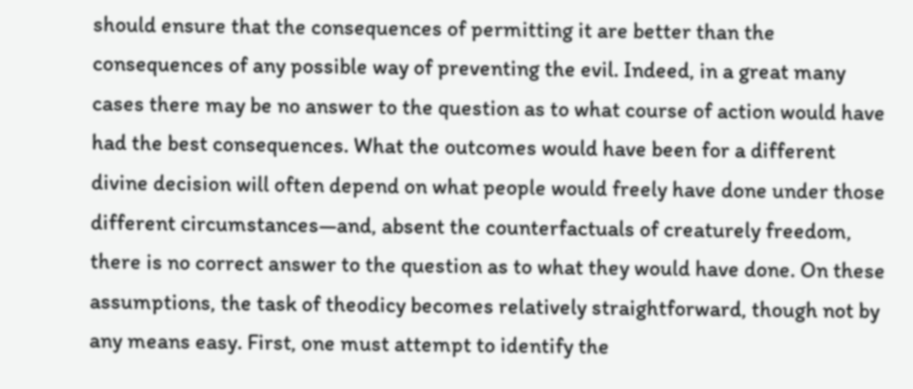should ensure that the consequences of permitting it are better than the consequences of any possible way of preventing the evil. Indeed, in a great many cases there may be no answer to the question as to what course of action would have had the best consequences. What the outcomes would have been for a different divine decision will often depend on what people would freely have done under those different circumstances—and, absent the counterfactuals of creaturely freedom, there is no correct answer to the question as to what they would have done. On these assumptions, the task of theodicy becomes relatively straightforward, though not by any means easy. First, one must attempt to identify the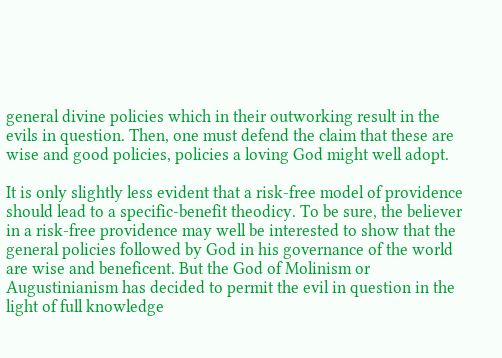general divine policies which in their outworking result in the evils in question. Then, one must defend the claim that these are wise and good policies, policies a loving God might well adopt.

It is only slightly less evident that a risk‐free model of providence should lead to a specific‐benefit theodicy. To be sure, the believer in a risk‐free providence may well be interested to show that the general policies followed by God in his governance of the world are wise and beneficent. But the God of Molinism or Augustinianism has decided to permit the evil in question in the light of full knowledge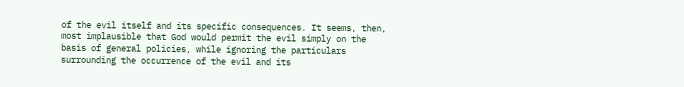of the evil itself and its specific consequences. It seems, then, most implausible that God would permit the evil simply on the basis of general policies, while ignoring the particulars surrounding the occurrence of the evil and its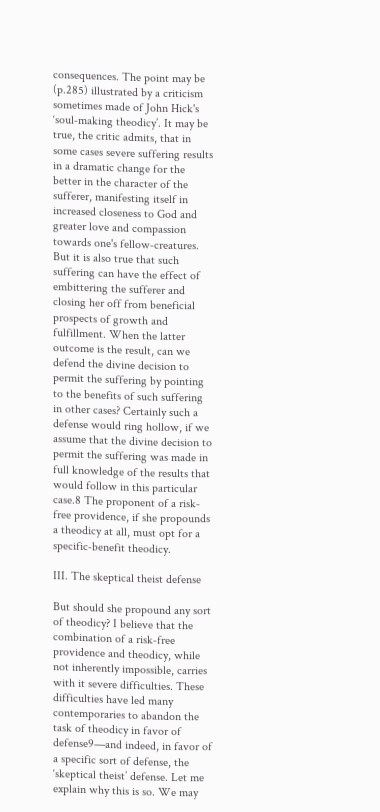consequences. The point may be (p.285) illustrated by a criticism sometimes made of John Hick's ‘soul‐making theodicy’. It may be true, the critic admits, that in some cases severe suffering results in a dramatic change for the better in the character of the sufferer, manifesting itself in increased closeness to God and greater love and compassion towards one's fellow‐creatures. But it is also true that such suffering can have the effect of embittering the sufferer and closing her off from beneficial prospects of growth and fulfillment. When the latter outcome is the result, can we defend the divine decision to permit the suffering by pointing to the benefits of such suffering in other cases? Certainly such a defense would ring hollow, if we assume that the divine decision to permit the suffering was made in full knowledge of the results that would follow in this particular case.8 The proponent of a risk‐free providence, if she propounds a theodicy at all, must opt for a specific‐benefit theodicy.

III. The skeptical theist defense

But should she propound any sort of theodicy? I believe that the combination of a risk‐free providence and theodicy, while not inherently impossible, carries with it severe difficulties. These difficulties have led many contemporaries to abandon the task of theodicy in favor of defense9—and indeed, in favor of a specific sort of defense, the ‘skeptical theist’ defense. Let me explain why this is so. We may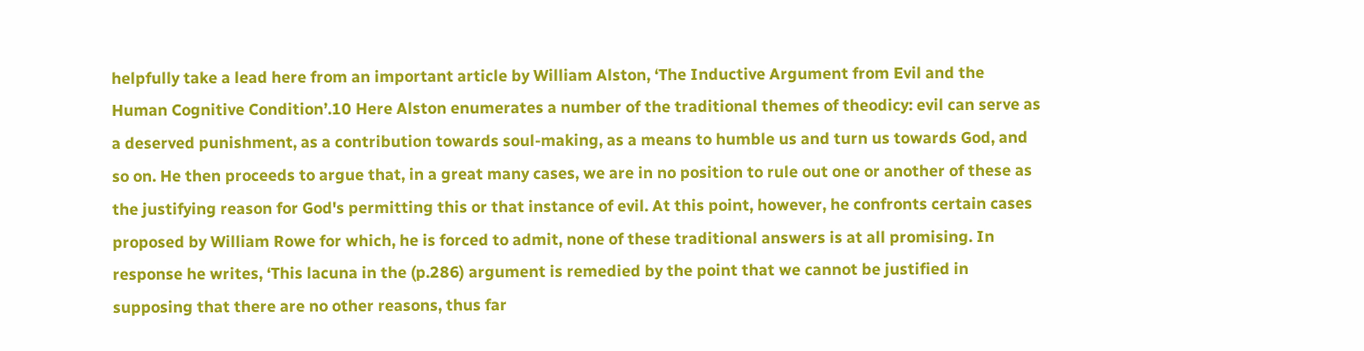helpfully take a lead here from an important article by William Alston, ‘The Inductive Argument from Evil and the Human Cognitive Condition’.10 Here Alston enumerates a number of the traditional themes of theodicy: evil can serve as a deserved punishment, as a contribution towards soul‐making, as a means to humble us and turn us towards God, and so on. He then proceeds to argue that, in a great many cases, we are in no position to rule out one or another of these as the justifying reason for God's permitting this or that instance of evil. At this point, however, he confronts certain cases proposed by William Rowe for which, he is forced to admit, none of these traditional answers is at all promising. In response he writes, ‘This lacuna in the (p.286) argument is remedied by the point that we cannot be justified in supposing that there are no other reasons, thus far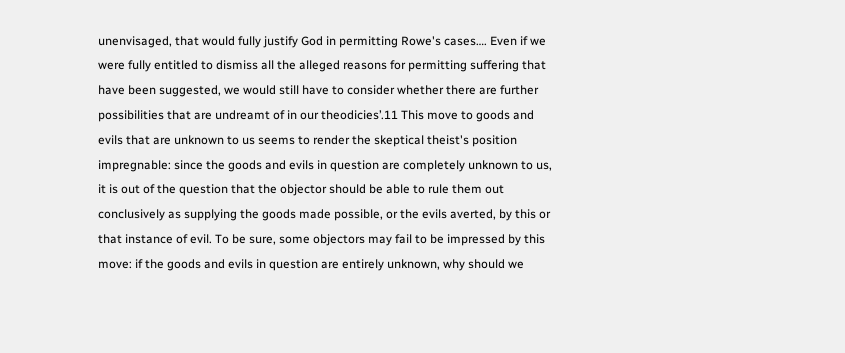unenvisaged, that would fully justify God in permitting Rowe's cases…. Even if we were fully entitled to dismiss all the alleged reasons for permitting suffering that have been suggested, we would still have to consider whether there are further possibilities that are undreamt of in our theodicies’.11 This move to goods and evils that are unknown to us seems to render the skeptical theist's position impregnable: since the goods and evils in question are completely unknown to us, it is out of the question that the objector should be able to rule them out conclusively as supplying the goods made possible, or the evils averted, by this or that instance of evil. To be sure, some objectors may fail to be impressed by this move: if the goods and evils in question are entirely unknown, why should we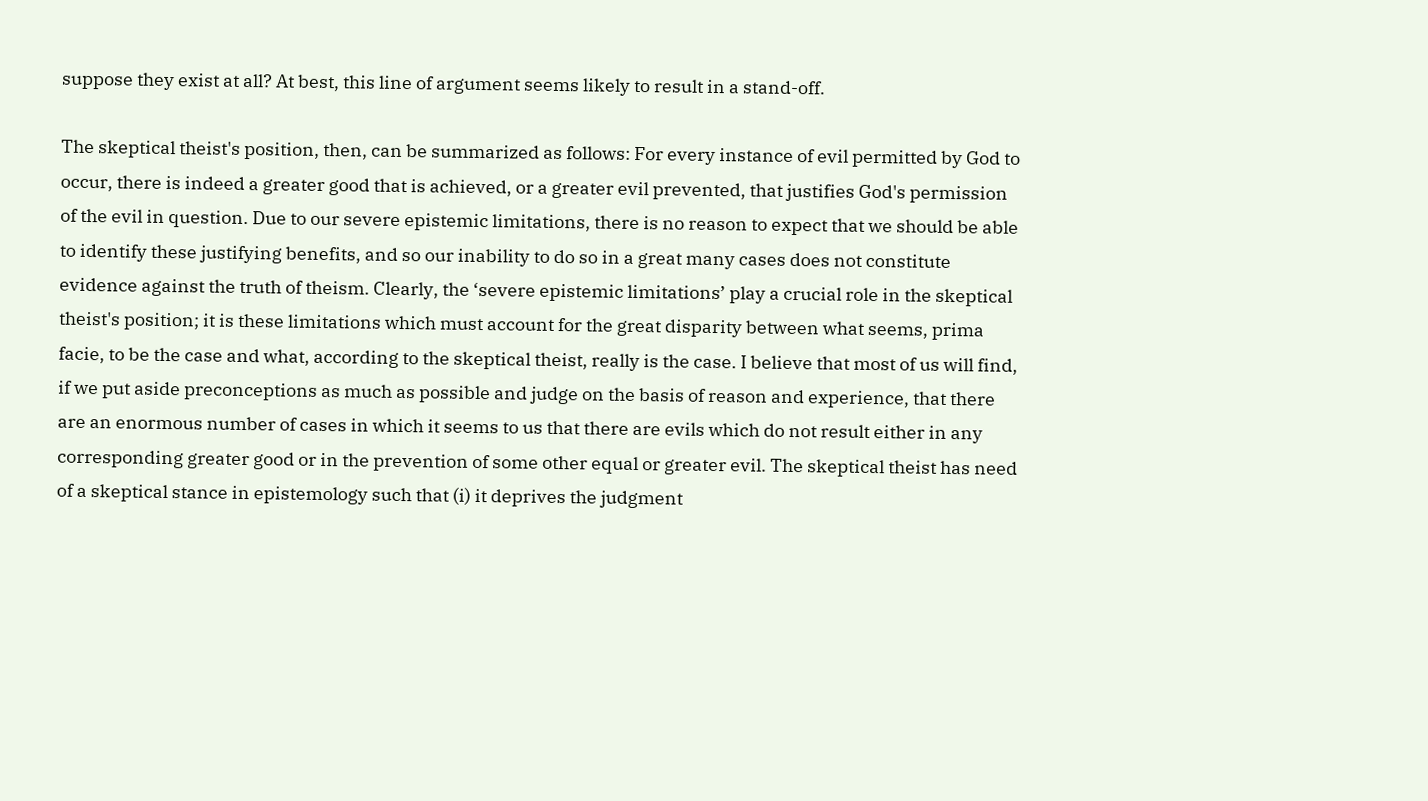suppose they exist at all? At best, this line of argument seems likely to result in a stand-off.

The skeptical theist's position, then, can be summarized as follows: For every instance of evil permitted by God to occur, there is indeed a greater good that is achieved, or a greater evil prevented, that justifies God's permission of the evil in question. Due to our severe epistemic limitations, there is no reason to expect that we should be able to identify these justifying benefits, and so our inability to do so in a great many cases does not constitute evidence against the truth of theism. Clearly, the ‘severe epistemic limitations’ play a crucial role in the skeptical theist's position; it is these limitations which must account for the great disparity between what seems, prima facie, to be the case and what, according to the skeptical theist, really is the case. I believe that most of us will find, if we put aside preconceptions as much as possible and judge on the basis of reason and experience, that there are an enormous number of cases in which it seems to us that there are evils which do not result either in any corresponding greater good or in the prevention of some other equal or greater evil. The skeptical theist has need of a skeptical stance in epistemology such that (i) it deprives the judgment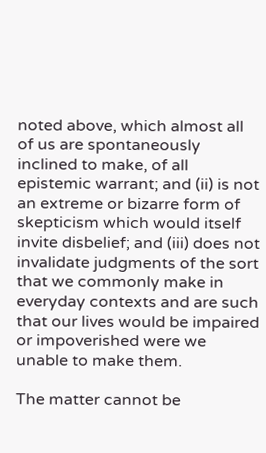noted above, which almost all of us are spontaneously inclined to make, of all epistemic warrant; and (ii) is not an extreme or bizarre form of skepticism which would itself invite disbelief; and (iii) does not invalidate judgments of the sort that we commonly make in everyday contexts and are such that our lives would be impaired or impoverished were we unable to make them.

The matter cannot be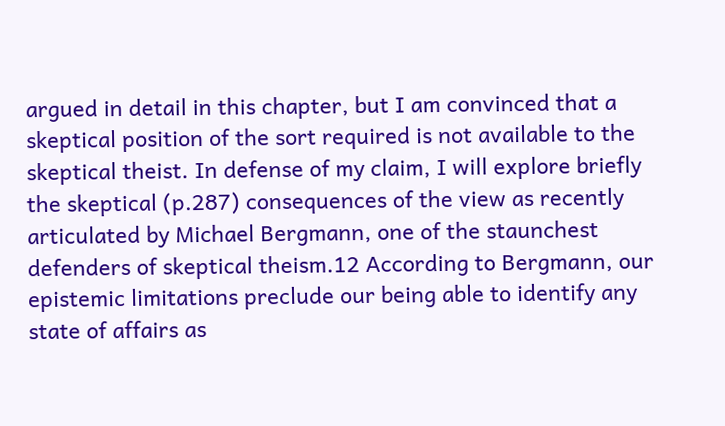argued in detail in this chapter, but I am convinced that a skeptical position of the sort required is not available to the skeptical theist. In defense of my claim, I will explore briefly the skeptical (p.287) consequences of the view as recently articulated by Michael Bergmann, one of the staunchest defenders of skeptical theism.12 According to Bergmann, our epistemic limitations preclude our being able to identify any state of affairs as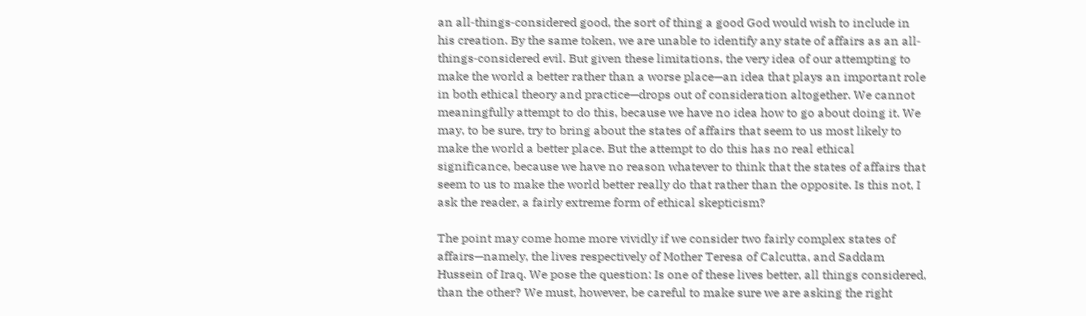an all‐things‐considered good, the sort of thing a good God would wish to include in his creation. By the same token, we are unable to identify any state of affairs as an all‐things‐considered evil. But given these limitations, the very idea of our attempting to make the world a better rather than a worse place—an idea that plays an important role in both ethical theory and practice—drops out of consideration altogether. We cannot meaningfully attempt to do this, because we have no idea how to go about doing it. We may, to be sure, try to bring about the states of affairs that seem to us most likely to make the world a better place. But the attempt to do this has no real ethical significance, because we have no reason whatever to think that the states of affairs that seem to us to make the world better really do that rather than the opposite. Is this not, I ask the reader, a fairly extreme form of ethical skepticism?

The point may come home more vividly if we consider two fairly complex states of affairs—namely, the lives respectively of Mother Teresa of Calcutta, and Saddam Hussein of Iraq. We pose the question: Is one of these lives better, all things considered, than the other? We must, however, be careful to make sure we are asking the right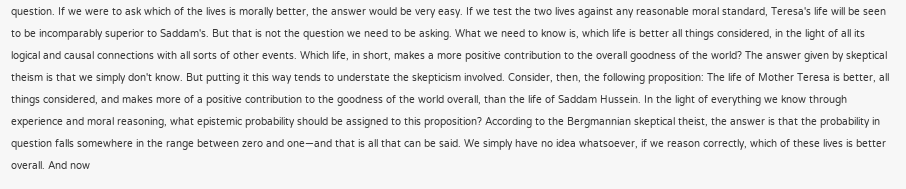question. If we were to ask which of the lives is morally better, the answer would be very easy. If we test the two lives against any reasonable moral standard, Teresa's life will be seen to be incomparably superior to Saddam's. But that is not the question we need to be asking. What we need to know is, which life is better all things considered, in the light of all its logical and causal connections with all sorts of other events. Which life, in short, makes a more positive contribution to the overall goodness of the world? The answer given by skeptical theism is that we simply don't know. But putting it this way tends to understate the skepticism involved. Consider, then, the following proposition: The life of Mother Teresa is better, all things considered, and makes more of a positive contribution to the goodness of the world overall, than the life of Saddam Hussein. In the light of everything we know through experience and moral reasoning, what epistemic probability should be assigned to this proposition? According to the Bergmannian skeptical theist, the answer is that the probability in question falls somewhere in the range between zero and one—and that is all that can be said. We simply have no idea whatsoever, if we reason correctly, which of these lives is better overall. And now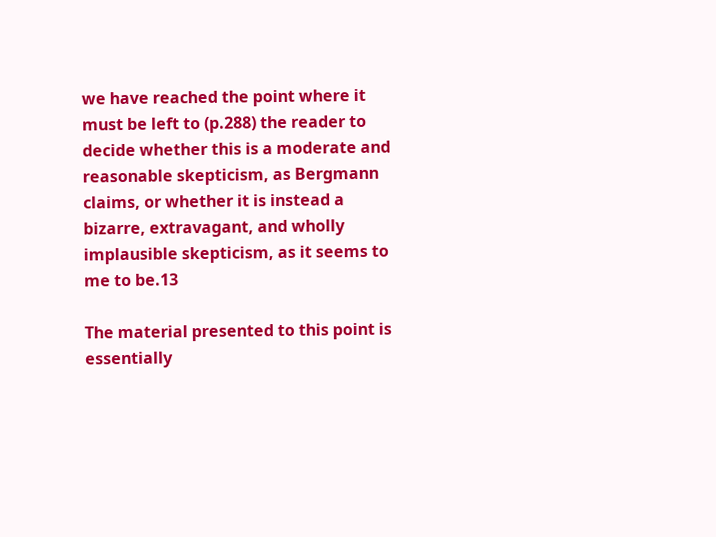we have reached the point where it must be left to (p.288) the reader to decide whether this is a moderate and reasonable skepticism, as Bergmann claims, or whether it is instead a bizarre, extravagant, and wholly implausible skepticism, as it seems to me to be.13

The material presented to this point is essentially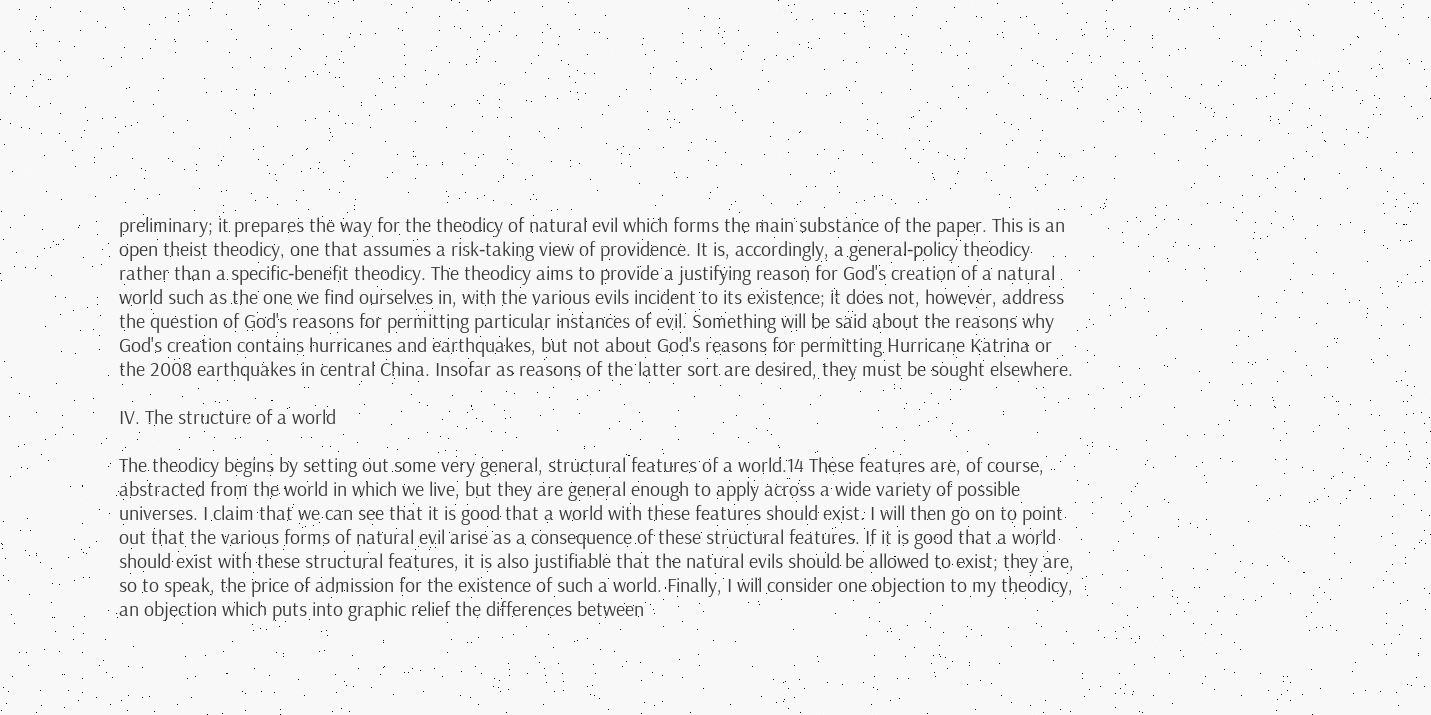preliminary; it prepares the way for the theodicy of natural evil which forms the main substance of the paper. This is an open theist theodicy, one that assumes a risk‐taking view of providence. It is, accordingly, a general‐policy theodicy rather than a specific‐benefit theodicy. The theodicy aims to provide a justifying reason for God's creation of a natural world such as the one we find ourselves in, with the various evils incident to its existence; it does not, however, address the question of God's reasons for permitting particular instances of evil. Something will be said about the reasons why God's creation contains hurricanes and earthquakes, but not about God's reasons for permitting Hurricane Katrina or the 2008 earthquakes in central China. Insofar as reasons of the latter sort are desired, they must be sought elsewhere.

IV. The structure of a world

The theodicy begins by setting out some very general, structural features of a world.14 These features are, of course, abstracted from the world in which we live, but they are general enough to apply across a wide variety of possible universes. I claim that we can see that it is good that a world with these features should exist. I will then go on to point out that the various forms of natural evil arise as a consequence of these structural features. If it is good that a world should exist with these structural features, it is also justifiable that the natural evils should be allowed to exist; they are, so to speak, the price of admission for the existence of such a world. Finally, I will consider one objection to my theodicy, an objection which puts into graphic relief the differences between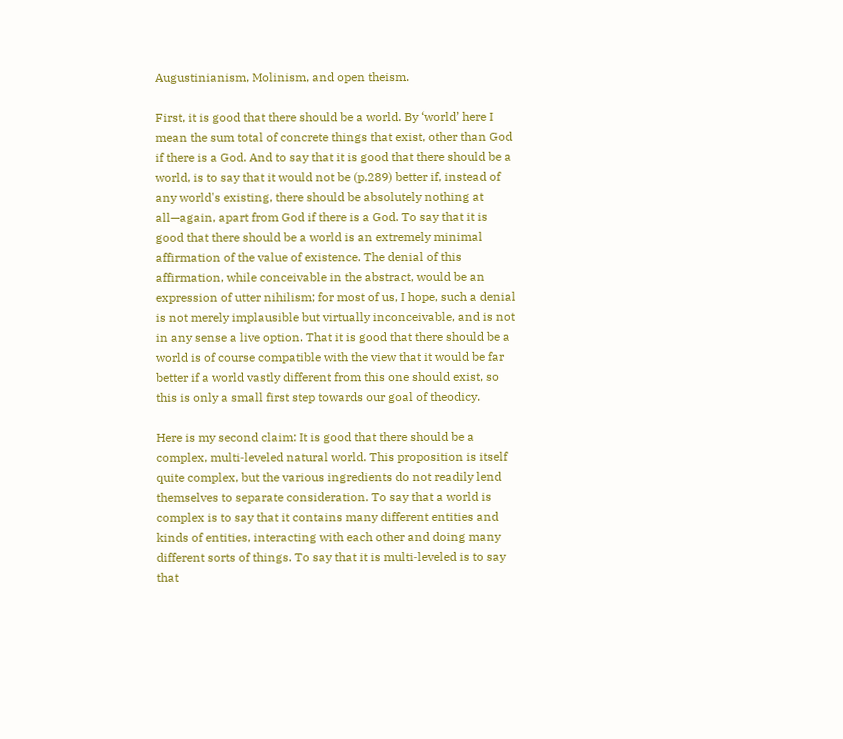Augustinianism, Molinism, and open theism.

First, it is good that there should be a world. By ‘world’ here I mean the sum total of concrete things that exist, other than God if there is a God. And to say that it is good that there should be a world, is to say that it would not be (p.289) better if, instead of any world's existing, there should be absolutely nothing at all—again, apart from God if there is a God. To say that it is good that there should be a world is an extremely minimal affirmation of the value of existence. The denial of this affirmation, while conceivable in the abstract, would be an expression of utter nihilism; for most of us, I hope, such a denial is not merely implausible but virtually inconceivable, and is not in any sense a live option. That it is good that there should be a world is of course compatible with the view that it would be far better if a world vastly different from this one should exist, so this is only a small first step towards our goal of theodicy.

Here is my second claim: It is good that there should be a complex, multi‐leveled natural world. This proposition is itself quite complex, but the various ingredients do not readily lend themselves to separate consideration. To say that a world is complex is to say that it contains many different entities and kinds of entities, interacting with each other and doing many different sorts of things. To say that it is multi‐leveled is to say that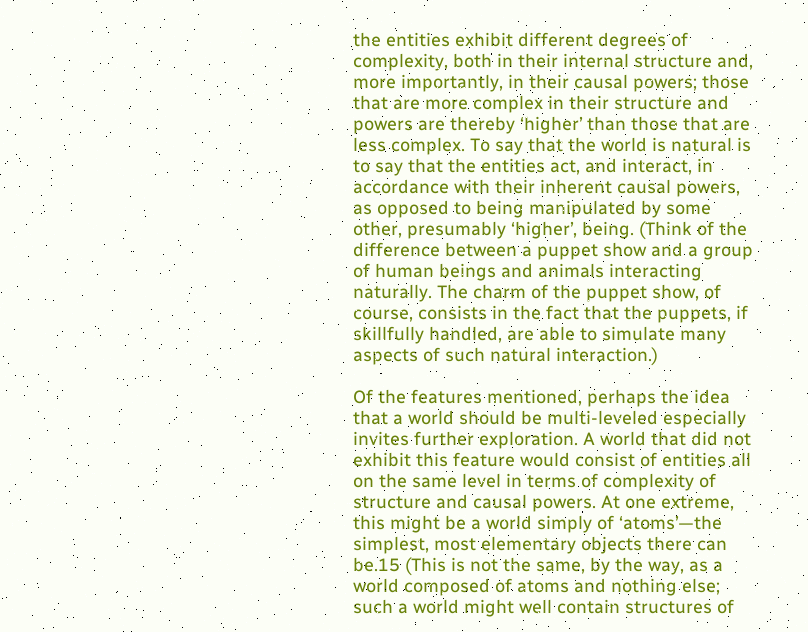the entities exhibit different degrees of complexity, both in their internal structure and, more importantly, in their causal powers; those that are more complex in their structure and powers are thereby ‘higher’ than those that are less complex. To say that the world is natural is to say that the entities act, and interact, in accordance with their inherent causal powers, as opposed to being manipulated by some other, presumably ‘higher’, being. (Think of the difference between a puppet show and a group of human beings and animals interacting naturally. The charm of the puppet show, of course, consists in the fact that the puppets, if skillfully handled, are able to simulate many aspects of such natural interaction.)

Of the features mentioned, perhaps the idea that a world should be multi‐leveled especially invites further exploration. A world that did not exhibit this feature would consist of entities all on the same level in terms of complexity of structure and causal powers. At one extreme, this might be a world simply of ‘atoms’—the simplest, most elementary objects there can be.15 (This is not the same, by the way, as a world composed of atoms and nothing else; such a world might well contain structures of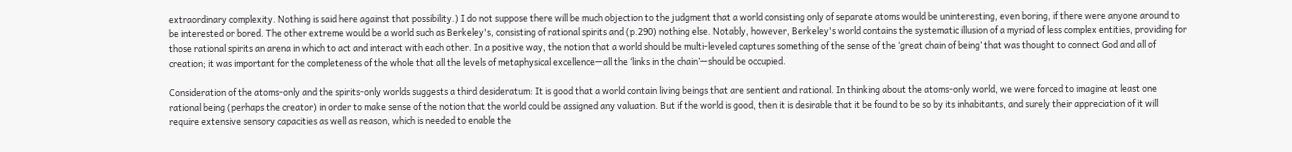extraordinary complexity. Nothing is said here against that possibility.) I do not suppose there will be much objection to the judgment that a world consisting only of separate atoms would be uninteresting, even boring, if there were anyone around to be interested or bored. The other extreme would be a world such as Berkeley's, consisting of rational spirits and (p.290) nothing else. Notably, however, Berkeley's world contains the systematic illusion of a myriad of less complex entities, providing for those rational spirits an arena in which to act and interact with each other. In a positive way, the notion that a world should be multi‐leveled captures something of the sense of the ‘great chain of being’ that was thought to connect God and all of creation; it was important for the completeness of the whole that all the levels of metaphysical excellence—all the ‘links in the chain’—should be occupied.

Consideration of the atoms‐only and the spirits‐only worlds suggests a third desideratum: It is good that a world contain living beings that are sentient and rational. In thinking about the atoms‐only world, we were forced to imagine at least one rational being (perhaps the creator) in order to make sense of the notion that the world could be assigned any valuation. But if the world is good, then it is desirable that it be found to be so by its inhabitants, and surely their appreciation of it will require extensive sensory capacities as well as reason, which is needed to enable the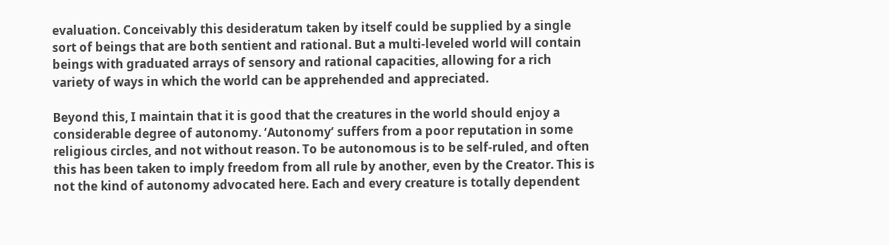evaluation. Conceivably this desideratum taken by itself could be supplied by a single sort of beings that are both sentient and rational. But a multi‐leveled world will contain beings with graduated arrays of sensory and rational capacities, allowing for a rich variety of ways in which the world can be apprehended and appreciated.

Beyond this, I maintain that it is good that the creatures in the world should enjoy a considerable degree of autonomy. ‘Autonomy’ suffers from a poor reputation in some religious circles, and not without reason. To be autonomous is to be self‐ruled, and often this has been taken to imply freedom from all rule by another, even by the Creator. This is not the kind of autonomy advocated here. Each and every creature is totally dependent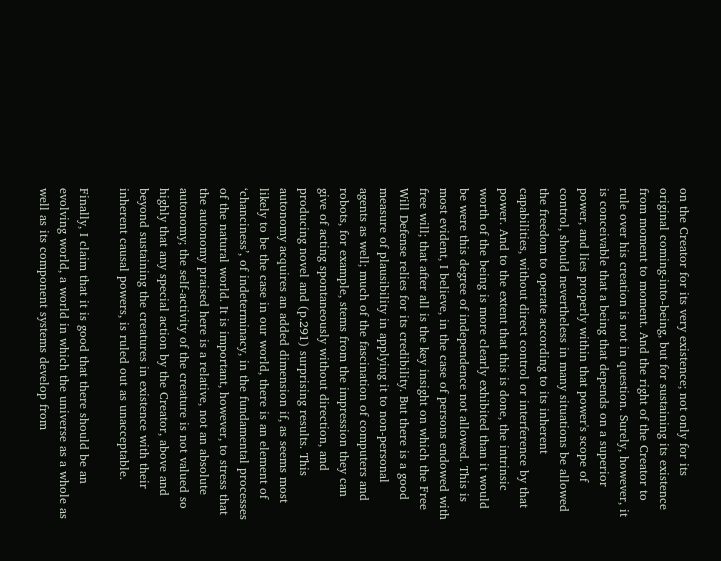on the Creator for its very existence; not only for its original coming‐into‐being, but for sustaining its existence from moment to moment. And the right of the Creator to rule over his creation is not in question. Surely, however, it is conceivable that a being that depends on a superior power, and lies properly within that power's scope of control, should nevertheless in many situations be allowed the freedom to operate according to its inherent capabilities, without direct control or interference by that power. And to the extent that this is done, the intrinsic worth of the being is more clearly exhibited than it would be were this degree of independence not allowed. This is most evident, I believe, in the case of persons endowed with free will; that after all is the key insight on which the Free Will Defense relies for its credibility. But there is a good measure of plausibility in applying it to non‐personal agents as well; much of the fascination of computers and robots, for example, stems from the impression they can give of acting spontaneously without direction, and producing novel and (p.291) surprising results. This autonomy acquires an added dimension if, as seems most likely to be the case in our world, there is an element of ‘chanciness’, of indeterminacy, in the fundamental processes of the natural world. It is important, however, to stress that the autonomy praised here is a relative, not an absolute autonomy; the self‐activity of the creature is not valued so highly that any special action by the Creator, above and beyond sustaining the creatures in existence with their inherent causal powers, is ruled out as unacceptable.

Finally, I claim that it is good that there should be an evolving world, a world in which the universe as a whole as well as its component systems develop from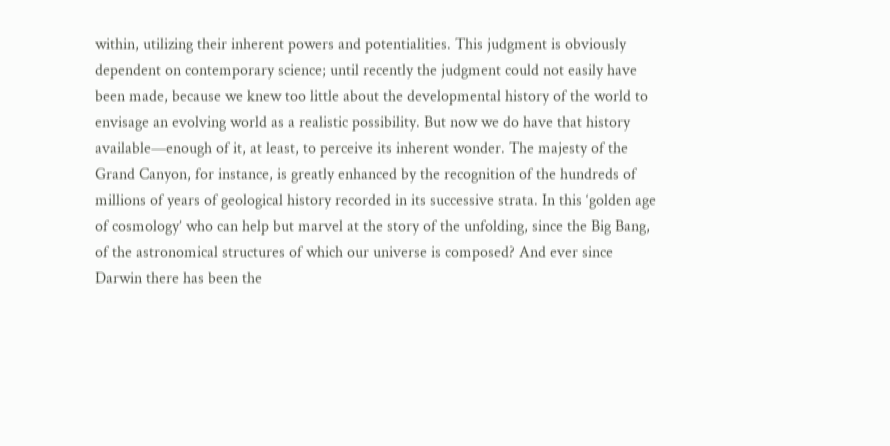within, utilizing their inherent powers and potentialities. This judgment is obviously dependent on contemporary science; until recently the judgment could not easily have been made, because we knew too little about the developmental history of the world to envisage an evolving world as a realistic possibility. But now we do have that history available—enough of it, at least, to perceive its inherent wonder. The majesty of the Grand Canyon, for instance, is greatly enhanced by the recognition of the hundreds of millions of years of geological history recorded in its successive strata. In this ‘golden age of cosmology’ who can help but marvel at the story of the unfolding, since the Big Bang, of the astronomical structures of which our universe is composed? And ever since Darwin there has been the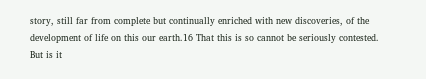story, still far from complete but continually enriched with new discoveries, of the development of life on this our earth.16 That this is so cannot be seriously contested. But is it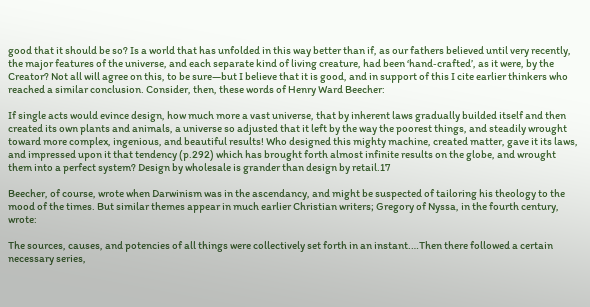good that it should be so? Is a world that has unfolded in this way better than if, as our fathers believed until very recently, the major features of the universe, and each separate kind of living creature, had been ‘hand‐crafted’, as it were, by the Creator? Not all will agree on this, to be sure—but I believe that it is good, and in support of this I cite earlier thinkers who reached a similar conclusion. Consider, then, these words of Henry Ward Beecher:

If single acts would evince design, how much more a vast universe, that by inherent laws gradually builded itself and then created its own plants and animals, a universe so adjusted that it left by the way the poorest things, and steadily wrought toward more complex, ingenious, and beautiful results! Who designed this mighty machine, created matter, gave it its laws, and impressed upon it that tendency (p.292) which has brought forth almost infinite results on the globe, and wrought them into a perfect system? Design by wholesale is grander than design by retail.17

Beecher, of course, wrote when Darwinism was in the ascendancy, and might be suspected of tailoring his theology to the mood of the times. But similar themes appear in much earlier Christian writers; Gregory of Nyssa, in the fourth century, wrote:

The sources, causes, and potencies of all things were collectively set forth in an instant.…Then there followed a certain necessary series,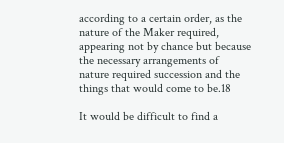according to a certain order, as the nature of the Maker required, appearing not by chance but because the necessary arrangements of nature required succession and the things that would come to be.18

It would be difficult to find a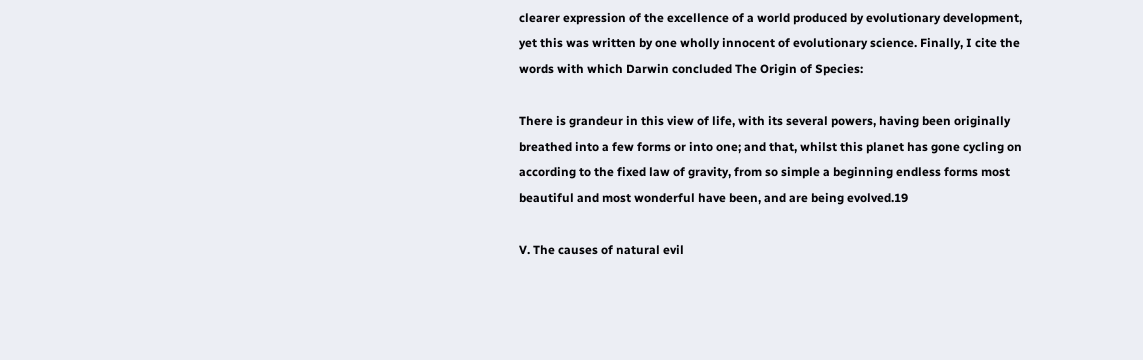clearer expression of the excellence of a world produced by evolutionary development, yet this was written by one wholly innocent of evolutionary science. Finally, I cite the words with which Darwin concluded The Origin of Species:

There is grandeur in this view of life, with its several powers, having been originally breathed into a few forms or into one; and that, whilst this planet has gone cycling on according to the fixed law of gravity, from so simple a beginning endless forms most beautiful and most wonderful have been, and are being evolved.19

V. The causes of natural evil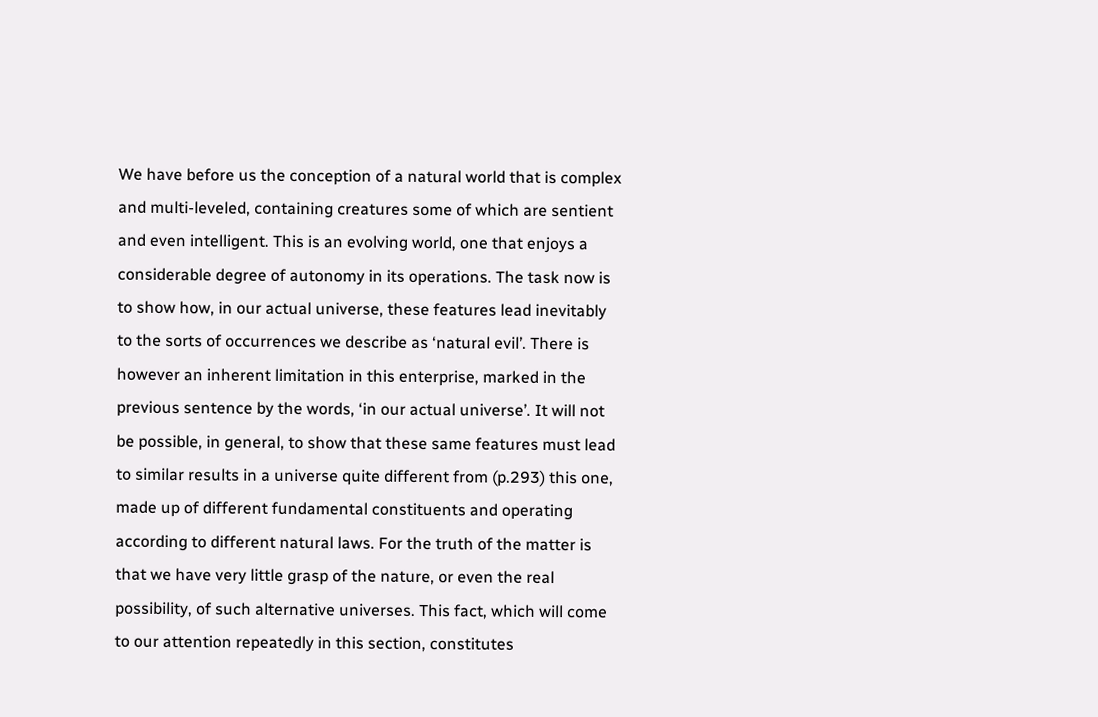We have before us the conception of a natural world that is complex and multi‐leveled, containing creatures some of which are sentient and even intelligent. This is an evolving world, one that enjoys a considerable degree of autonomy in its operations. The task now is to show how, in our actual universe, these features lead inevitably to the sorts of occurrences we describe as ‘natural evil’. There is however an inherent limitation in this enterprise, marked in the previous sentence by the words, ‘in our actual universe’. It will not be possible, in general, to show that these same features must lead to similar results in a universe quite different from (p.293) this one, made up of different fundamental constituents and operating according to different natural laws. For the truth of the matter is that we have very little grasp of the nature, or even the real possibility, of such alternative universes. This fact, which will come to our attention repeatedly in this section, constitutes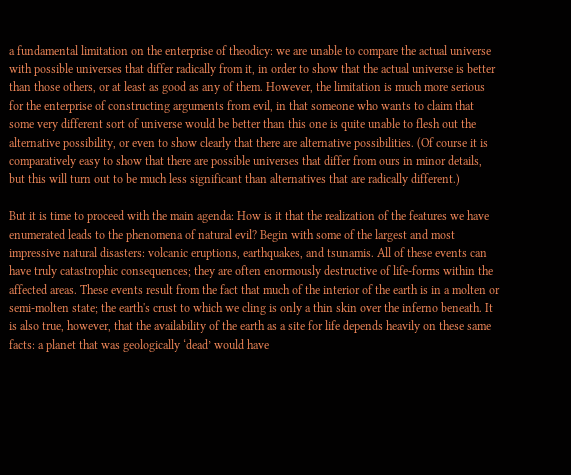a fundamental limitation on the enterprise of theodicy: we are unable to compare the actual universe with possible universes that differ radically from it, in order to show that the actual universe is better than those others, or at least as good as any of them. However, the limitation is much more serious for the enterprise of constructing arguments from evil, in that someone who wants to claim that some very different sort of universe would be better than this one is quite unable to flesh out the alternative possibility, or even to show clearly that there are alternative possibilities. (Of course it is comparatively easy to show that there are possible universes that differ from ours in minor details, but this will turn out to be much less significant than alternatives that are radically different.)

But it is time to proceed with the main agenda: How is it that the realization of the features we have enumerated leads to the phenomena of natural evil? Begin with some of the largest and most impressive natural disasters: volcanic eruptions, earthquakes, and tsunamis. All of these events can have truly catastrophic consequences; they are often enormously destructive of life‐forms within the affected areas. These events result from the fact that much of the interior of the earth is in a molten or semi‐molten state; the earth's crust to which we cling is only a thin skin over the inferno beneath. It is also true, however, that the availability of the earth as a site for life depends heavily on these same facts: a planet that was geologically ‘dead’ would have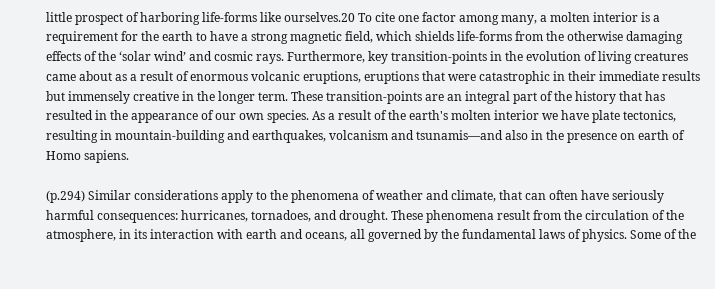little prospect of harboring life‐forms like ourselves.20 To cite one factor among many, a molten interior is a requirement for the earth to have a strong magnetic field, which shields life‐forms from the otherwise damaging effects of the ‘solar wind’ and cosmic rays. Furthermore, key transition‐points in the evolution of living creatures came about as a result of enormous volcanic eruptions, eruptions that were catastrophic in their immediate results but immensely creative in the longer term. These transition‐points are an integral part of the history that has resulted in the appearance of our own species. As a result of the earth's molten interior we have plate tectonics, resulting in mountain‐building and earthquakes, volcanism and tsunamis—and also in the presence on earth of Homo sapiens.

(p.294) Similar considerations apply to the phenomena of weather and climate, that can often have seriously harmful consequences: hurricanes, tornadoes, and drought. These phenomena result from the circulation of the atmosphere, in its interaction with earth and oceans, all governed by the fundamental laws of physics. Some of the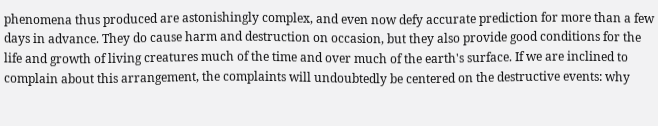phenomena thus produced are astonishingly complex, and even now defy accurate prediction for more than a few days in advance. They do cause harm and destruction on occasion, but they also provide good conditions for the life and growth of living creatures much of the time and over much of the earth's surface. If we are inclined to complain about this arrangement, the complaints will undoubtedly be centered on the destructive events: why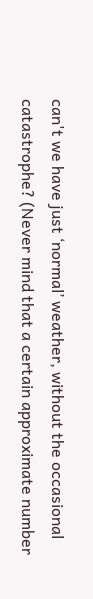can't we have just ‘normal’ weather, without the occasional catastrophe? (Never mind that a certain approximate number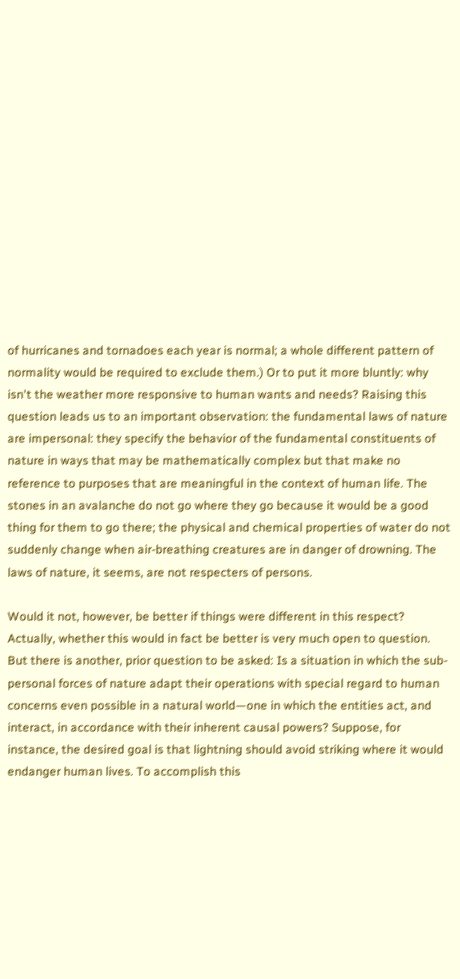of hurricanes and tornadoes each year is normal; a whole different pattern of normality would be required to exclude them.) Or to put it more bluntly: why isn't the weather more responsive to human wants and needs? Raising this question leads us to an important observation: the fundamental laws of nature are impersonal: they specify the behavior of the fundamental constituents of nature in ways that may be mathematically complex but that make no reference to purposes that are meaningful in the context of human life. The stones in an avalanche do not go where they go because it would be a good thing for them to go there; the physical and chemical properties of water do not suddenly change when air‐breathing creatures are in danger of drowning. The laws of nature, it seems, are not respecters of persons.

Would it not, however, be better if things were different in this respect? Actually, whether this would in fact be better is very much open to question. But there is another, prior question to be asked: Is a situation in which the sub‐personal forces of nature adapt their operations with special regard to human concerns even possible in a natural world—one in which the entities act, and interact, in accordance with their inherent causal powers? Suppose, for instance, the desired goal is that lightning should avoid striking where it would endanger human lives. To accomplish this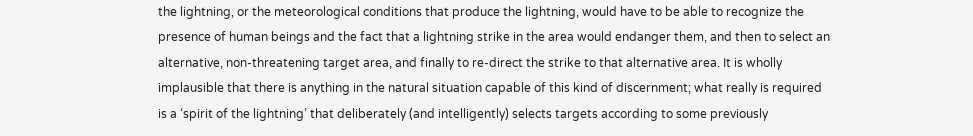the lightning, or the meteorological conditions that produce the lightning, would have to be able to recognize the presence of human beings and the fact that a lightning strike in the area would endanger them, and then to select an alternative, non‐threatening target area, and finally to re‐direct the strike to that alternative area. It is wholly implausible that there is anything in the natural situation capable of this kind of discernment; what really is required is a ‘spirit of the lightning’ that deliberately (and intelligently) selects targets according to some previously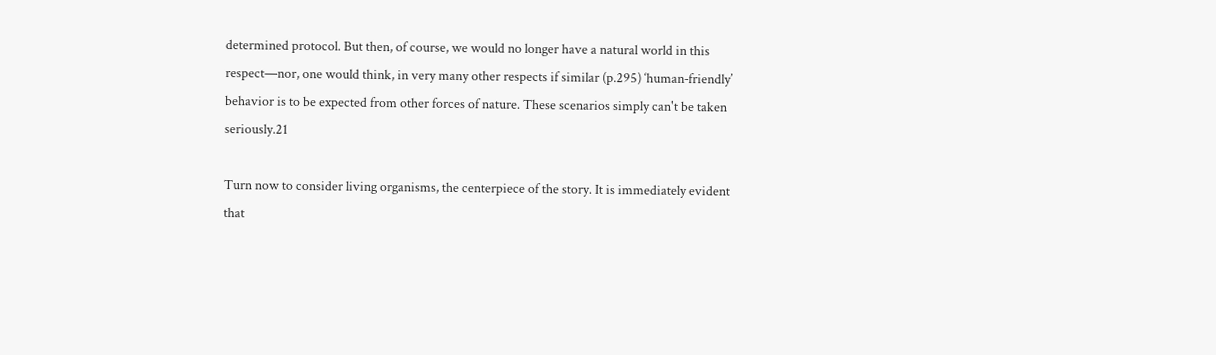determined protocol. But then, of course, we would no longer have a natural world in this respect—nor, one would think, in very many other respects if similar (p.295) ‘human‐friendly’ behavior is to be expected from other forces of nature. These scenarios simply can't be taken seriously.21

Turn now to consider living organisms, the centerpiece of the story. It is immediately evident that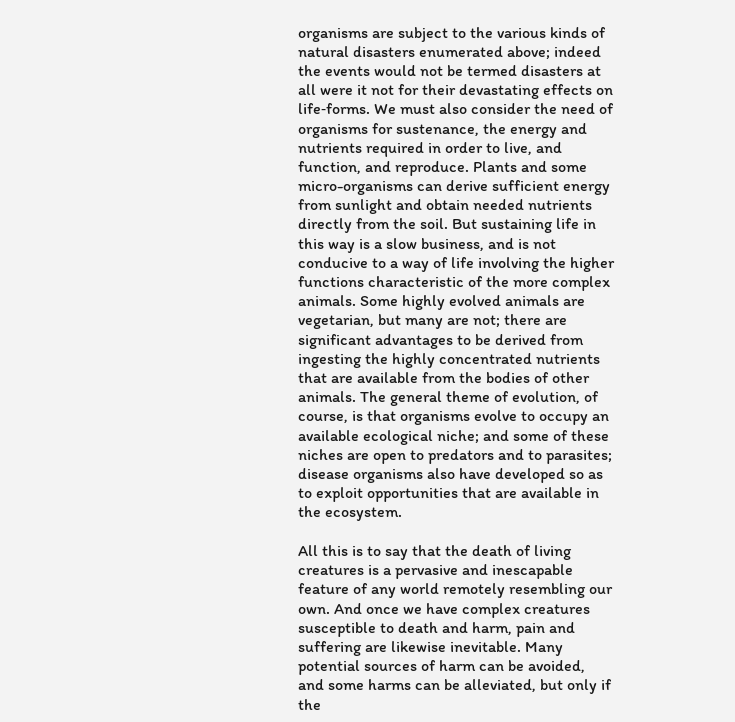organisms are subject to the various kinds of natural disasters enumerated above; indeed the events would not be termed disasters at all were it not for their devastating effects on life‐forms. We must also consider the need of organisms for sustenance, the energy and nutrients required in order to live, and function, and reproduce. Plants and some micro-organisms can derive sufficient energy from sunlight and obtain needed nutrients directly from the soil. But sustaining life in this way is a slow business, and is not conducive to a way of life involving the higher functions characteristic of the more complex animals. Some highly evolved animals are vegetarian, but many are not; there are significant advantages to be derived from ingesting the highly concentrated nutrients that are available from the bodies of other animals. The general theme of evolution, of course, is that organisms evolve to occupy an available ecological niche; and some of these niches are open to predators and to parasites; disease organisms also have developed so as to exploit opportunities that are available in the ecosystem.

All this is to say that the death of living creatures is a pervasive and inescapable feature of any world remotely resembling our own. And once we have complex creatures susceptible to death and harm, pain and suffering are likewise inevitable. Many potential sources of harm can be avoided, and some harms can be alleviated, but only if the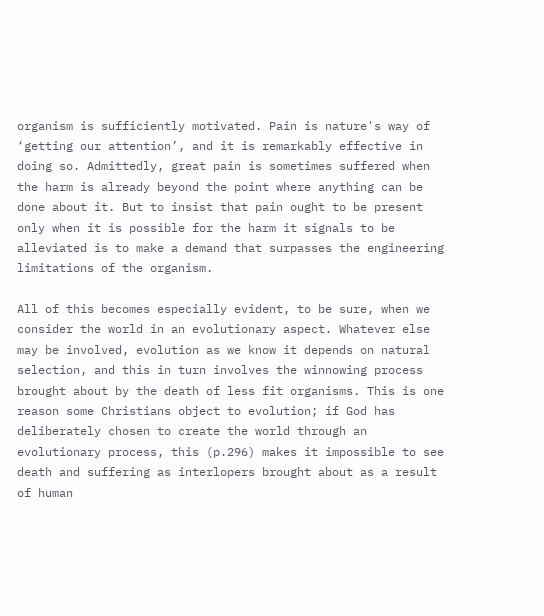organism is sufficiently motivated. Pain is nature's way of ‘getting our attention’, and it is remarkably effective in doing so. Admittedly, great pain is sometimes suffered when the harm is already beyond the point where anything can be done about it. But to insist that pain ought to be present only when it is possible for the harm it signals to be alleviated is to make a demand that surpasses the engineering limitations of the organism.

All of this becomes especially evident, to be sure, when we consider the world in an evolutionary aspect. Whatever else may be involved, evolution as we know it depends on natural selection, and this in turn involves the winnowing process brought about by the death of less fit organisms. This is one reason some Christians object to evolution; if God has deliberately chosen to create the world through an evolutionary process, this (p.296) makes it impossible to see death and suffering as interlopers brought about as a result of human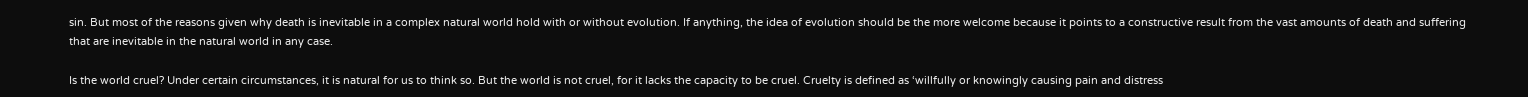sin. But most of the reasons given why death is inevitable in a complex natural world hold with or without evolution. If anything, the idea of evolution should be the more welcome because it points to a constructive result from the vast amounts of death and suffering that are inevitable in the natural world in any case.

Is the world cruel? Under certain circumstances, it is natural for us to think so. But the world is not cruel, for it lacks the capacity to be cruel. Cruelty is defined as ‘willfully or knowingly causing pain and distress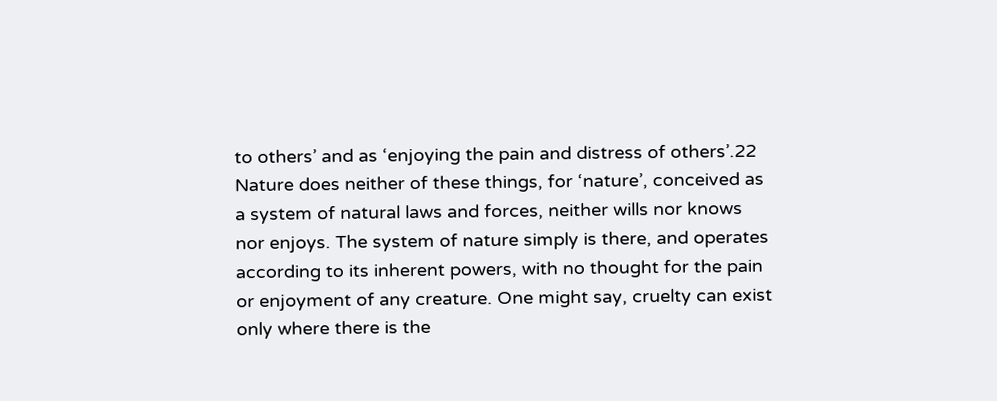to others’ and as ‘enjoying the pain and distress of others’.22 Nature does neither of these things, for ‘nature’, conceived as a system of natural laws and forces, neither wills nor knows nor enjoys. The system of nature simply is there, and operates according to its inherent powers, with no thought for the pain or enjoyment of any creature. One might say, cruelty can exist only where there is the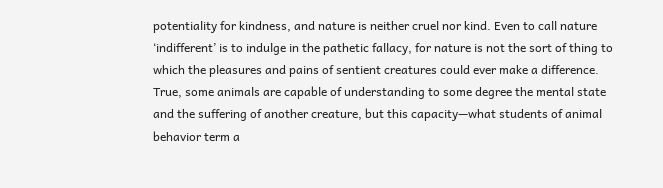potentiality for kindness, and nature is neither cruel nor kind. Even to call nature ‘indifferent’ is to indulge in the pathetic fallacy, for nature is not the sort of thing to which the pleasures and pains of sentient creatures could ever make a difference. True, some animals are capable of understanding to some degree the mental state and the suffering of another creature, but this capacity—what students of animal behavior term a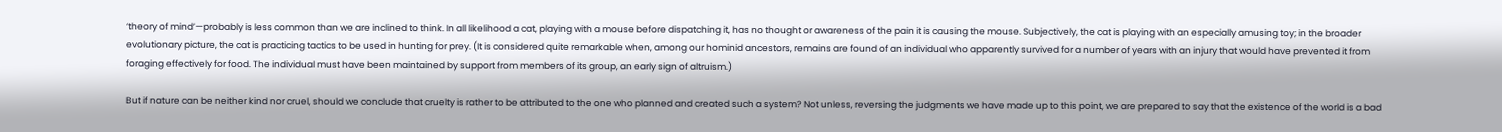‘theory of mind’—probably is less common than we are inclined to think. In all likelihood a cat, playing with a mouse before dispatching it, has no thought or awareness of the pain it is causing the mouse. Subjectively, the cat is playing with an especially amusing toy; in the broader evolutionary picture, the cat is practicing tactics to be used in hunting for prey. (It is considered quite remarkable when, among our hominid ancestors, remains are found of an individual who apparently survived for a number of years with an injury that would have prevented it from foraging effectively for food. The individual must have been maintained by support from members of its group, an early sign of altruism.)

But if nature can be neither kind nor cruel, should we conclude that cruelty is rather to be attributed to the one who planned and created such a system? Not unless, reversing the judgments we have made up to this point, we are prepared to say that the existence of the world is a bad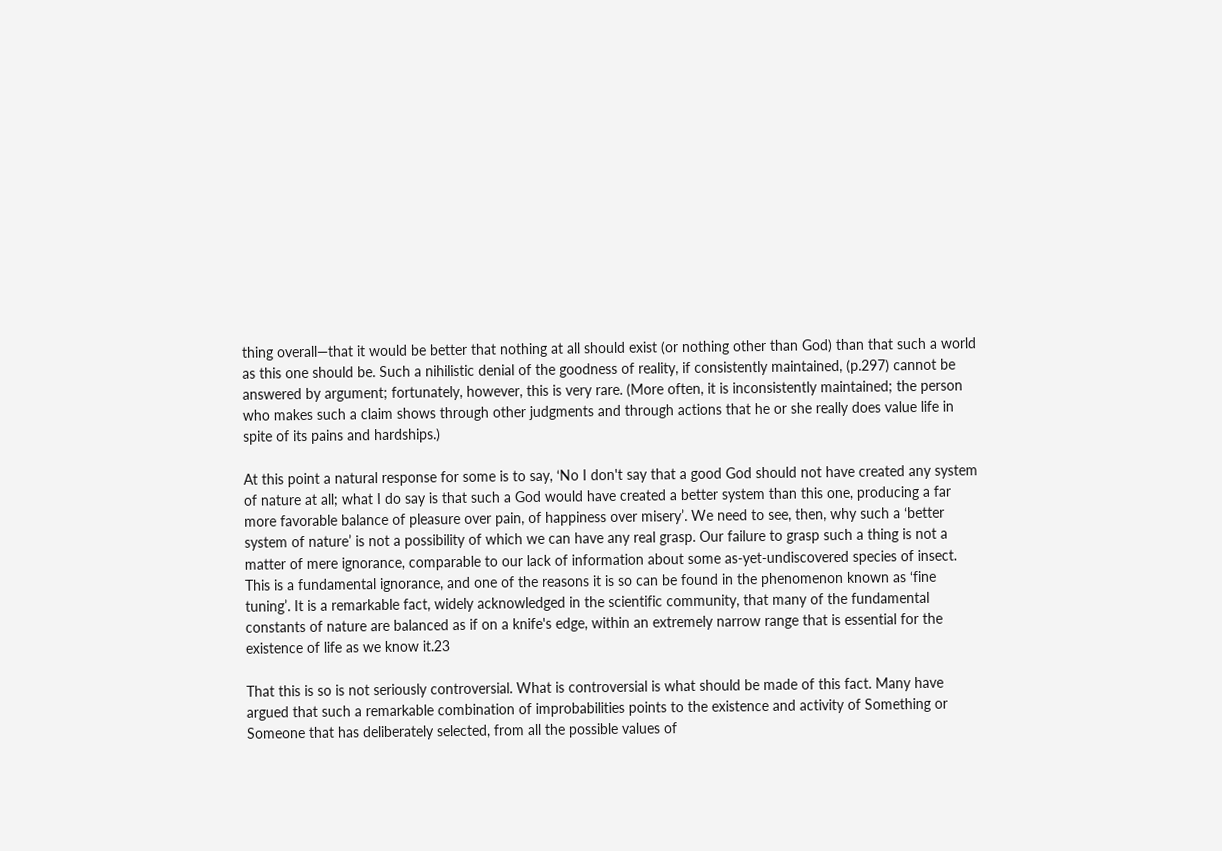thing overall—that it would be better that nothing at all should exist (or nothing other than God) than that such a world as this one should be. Such a nihilistic denial of the goodness of reality, if consistently maintained, (p.297) cannot be answered by argument; fortunately, however, this is very rare. (More often, it is inconsistently maintained; the person who makes such a claim shows through other judgments and through actions that he or she really does value life in spite of its pains and hardships.)

At this point a natural response for some is to say, ‘No I don't say that a good God should not have created any system of nature at all; what I do say is that such a God would have created a better system than this one, producing a far more favorable balance of pleasure over pain, of happiness over misery’. We need to see, then, why such a ‘better system of nature’ is not a possibility of which we can have any real grasp. Our failure to grasp such a thing is not a matter of mere ignorance, comparable to our lack of information about some as‐yet‐undiscovered species of insect. This is a fundamental ignorance, and one of the reasons it is so can be found in the phenomenon known as ‘fine tuning’. It is a remarkable fact, widely acknowledged in the scientific community, that many of the fundamental constants of nature are balanced as if on a knife's edge, within an extremely narrow range that is essential for the existence of life as we know it.23

That this is so is not seriously controversial. What is controversial is what should be made of this fact. Many have argued that such a remarkable combination of improbabilities points to the existence and activity of Something or Someone that has deliberately selected, from all the possible values of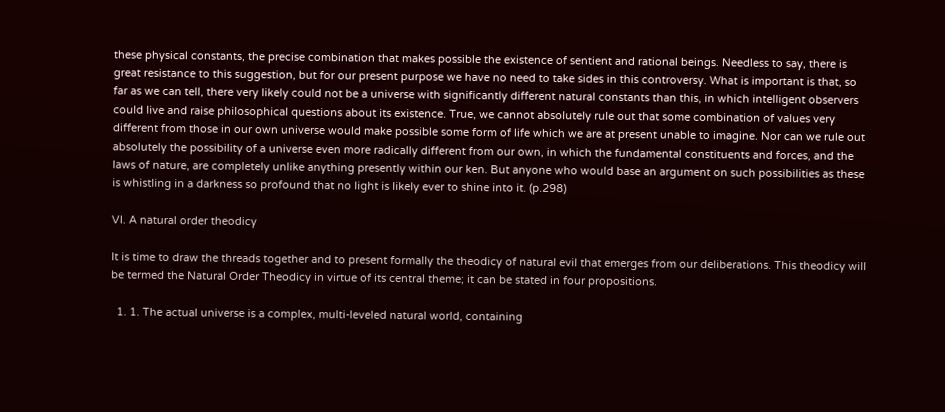these physical constants, the precise combination that makes possible the existence of sentient and rational beings. Needless to say, there is great resistance to this suggestion, but for our present purpose we have no need to take sides in this controversy. What is important is that, so far as we can tell, there very likely could not be a universe with significantly different natural constants than this, in which intelligent observers could live and raise philosophical questions about its existence. True, we cannot absolutely rule out that some combination of values very different from those in our own universe would make possible some form of life which we are at present unable to imagine. Nor can we rule out absolutely the possibility of a universe even more radically different from our own, in which the fundamental constituents and forces, and the laws of nature, are completely unlike anything presently within our ken. But anyone who would base an argument on such possibilities as these is whistling in a darkness so profound that no light is likely ever to shine into it. (p.298)

VI. A natural order theodicy

It is time to draw the threads together and to present formally the theodicy of natural evil that emerges from our deliberations. This theodicy will be termed the Natural Order Theodicy in virtue of its central theme; it can be stated in four propositions.

  1. 1. The actual universe is a complex, multi‐leveled natural world, containing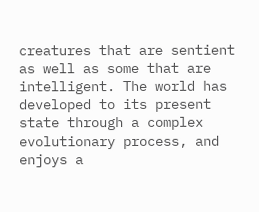creatures that are sentient as well as some that are intelligent. The world has developed to its present state through a complex evolutionary process, and enjoys a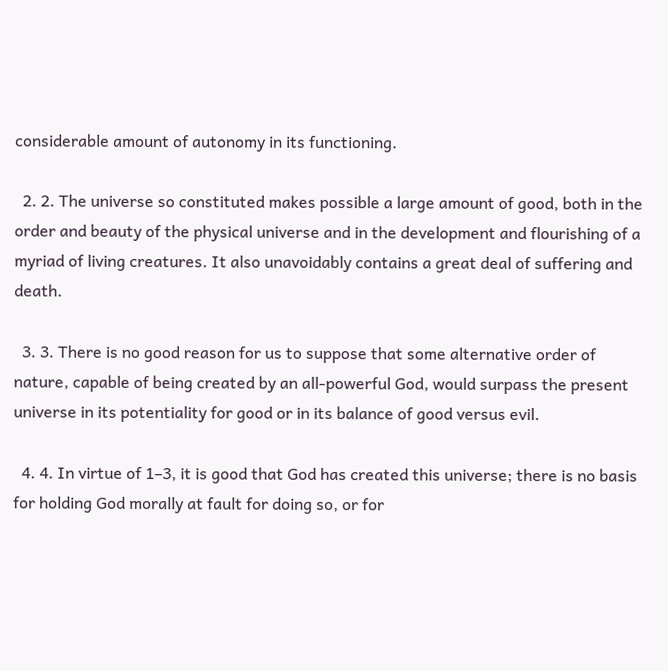considerable amount of autonomy in its functioning.

  2. 2. The universe so constituted makes possible a large amount of good, both in the order and beauty of the physical universe and in the development and flourishing of a myriad of living creatures. It also unavoidably contains a great deal of suffering and death.

  3. 3. There is no good reason for us to suppose that some alternative order of nature, capable of being created by an all‐powerful God, would surpass the present universe in its potentiality for good or in its balance of good versus evil.

  4. 4. In virtue of 1–3, it is good that God has created this universe; there is no basis for holding God morally at fault for doing so, or for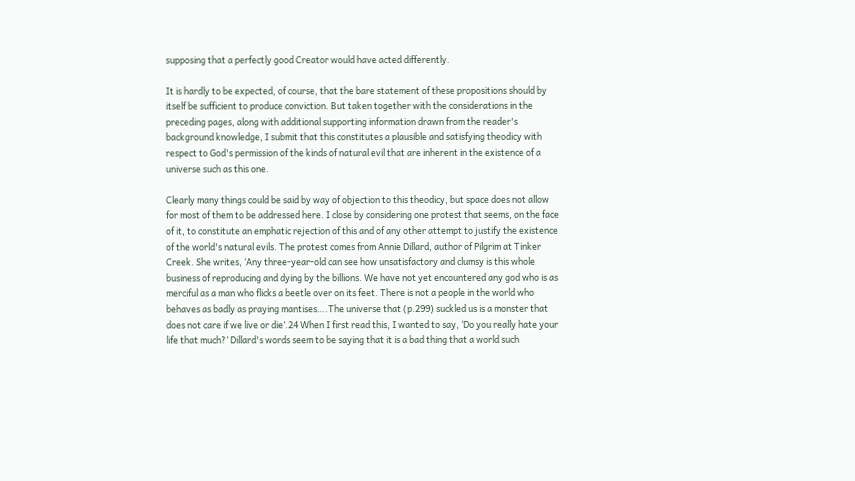supposing that a perfectly good Creator would have acted differently.

It is hardly to be expected, of course, that the bare statement of these propositions should by itself be sufficient to produce conviction. But taken together with the considerations in the preceding pages, along with additional supporting information drawn from the reader's background knowledge, I submit that this constitutes a plausible and satisfying theodicy with respect to God's permission of the kinds of natural evil that are inherent in the existence of a universe such as this one.

Clearly many things could be said by way of objection to this theodicy, but space does not allow for most of them to be addressed here. I close by considering one protest that seems, on the face of it, to constitute an emphatic rejection of this and of any other attempt to justify the existence of the world's natural evils. The protest comes from Annie Dillard, author of Pilgrim at Tinker Creek. She writes, ‘Any three‐year‐old can see how unsatisfactory and clumsy is this whole business of reproducing and dying by the billions. We have not yet encountered any god who is as merciful as a man who flicks a beetle over on its feet. There is not a people in the world who behaves as badly as praying mantises….The universe that (p.299) suckled us is a monster that does not care if we live or die’.24 When I first read this, I wanted to say, ‘Do you really hate your life that much?’ Dillard's words seem to be saying that it is a bad thing that a world such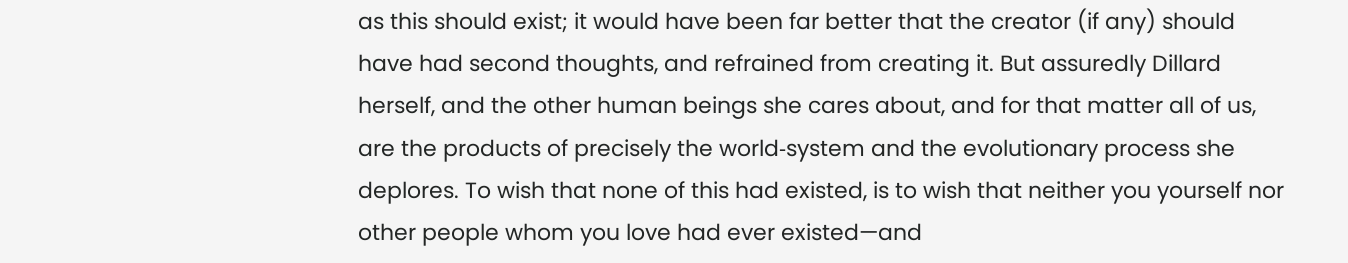as this should exist; it would have been far better that the creator (if any) should have had second thoughts, and refrained from creating it. But assuredly Dillard herself, and the other human beings she cares about, and for that matter all of us, are the products of precisely the world‐system and the evolutionary process she deplores. To wish that none of this had existed, is to wish that neither you yourself nor other people whom you love had ever existed—and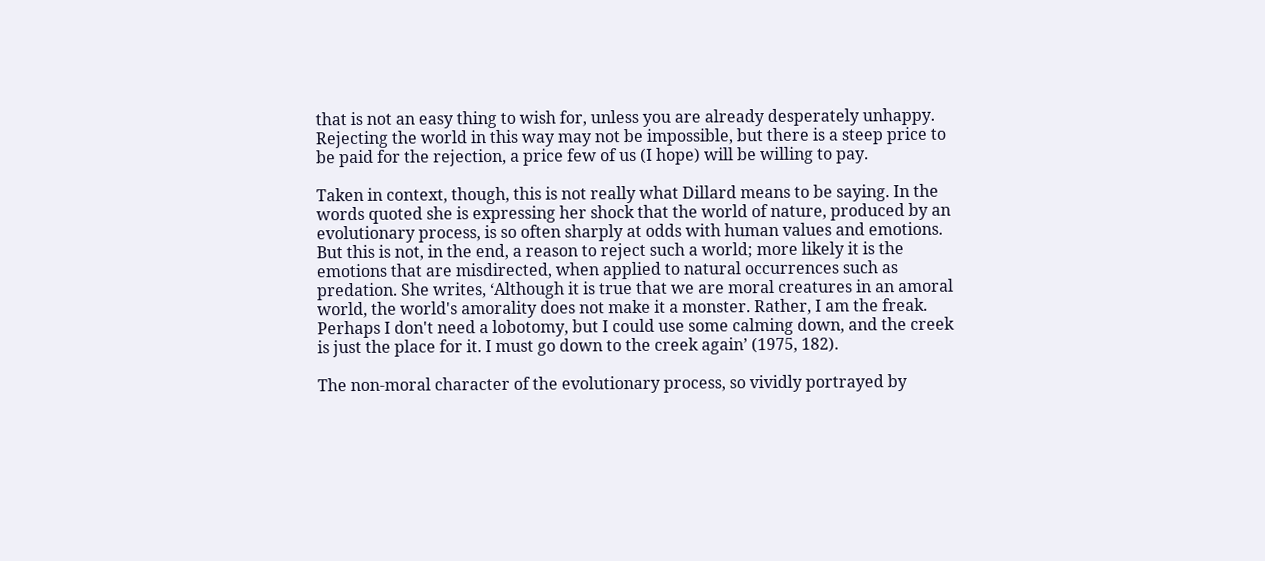that is not an easy thing to wish for, unless you are already desperately unhappy. Rejecting the world in this way may not be impossible, but there is a steep price to be paid for the rejection, a price few of us (I hope) will be willing to pay.

Taken in context, though, this is not really what Dillard means to be saying. In the words quoted she is expressing her shock that the world of nature, produced by an evolutionary process, is so often sharply at odds with human values and emotions. But this is not, in the end, a reason to reject such a world; more likely it is the emotions that are misdirected, when applied to natural occurrences such as predation. She writes, ‘Although it is true that we are moral creatures in an amoral world, the world's amorality does not make it a monster. Rather, I am the freak. Perhaps I don't need a lobotomy, but I could use some calming down, and the creek is just the place for it. I must go down to the creek again’ (1975, 182).

The non‐moral character of the evolutionary process, so vividly portrayed by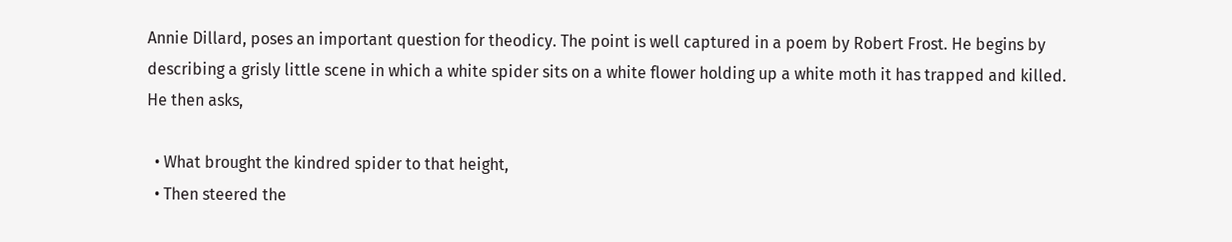Annie Dillard, poses an important question for theodicy. The point is well captured in a poem by Robert Frost. He begins by describing a grisly little scene in which a white spider sits on a white flower holding up a white moth it has trapped and killed. He then asks,

  • What brought the kindred spider to that height,
  • Then steered the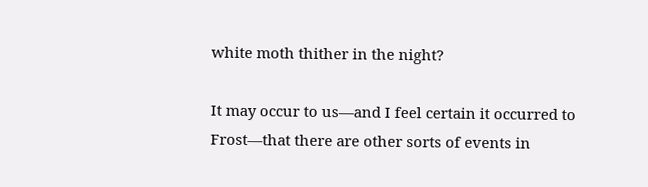white moth thither in the night?

It may occur to us—and I feel certain it occurred to Frost—that there are other sorts of events in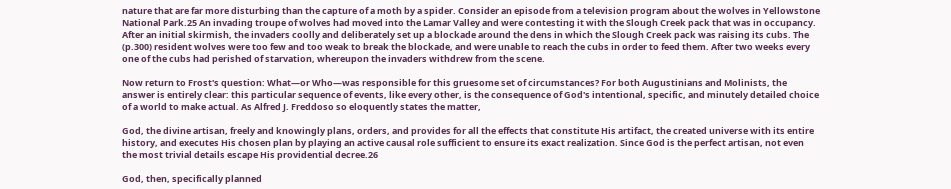nature that are far more disturbing than the capture of a moth by a spider. Consider an episode from a television program about the wolves in Yellowstone National Park.25 An invading troupe of wolves had moved into the Lamar Valley and were contesting it with the Slough Creek pack that was in occupancy. After an initial skirmish, the invaders coolly and deliberately set up a blockade around the dens in which the Slough Creek pack was raising its cubs. The (p.300) resident wolves were too few and too weak to break the blockade, and were unable to reach the cubs in order to feed them. After two weeks every one of the cubs had perished of starvation, whereupon the invaders withdrew from the scene.

Now return to Frost's question: What—or Who—was responsible for this gruesome set of circumstances? For both Augustinians and Molinists, the answer is entirely clear: this particular sequence of events, like every other, is the consequence of God's intentional, specific, and minutely detailed choice of a world to make actual. As Alfred J. Freddoso so eloquently states the matter,

God, the divine artisan, freely and knowingly plans, orders, and provides for all the effects that constitute His artifact, the created universe with its entire history, and executes His chosen plan by playing an active causal role sufficient to ensure its exact realization. Since God is the perfect artisan, not even the most trivial details escape His providential decree.26

God, then, specifically planned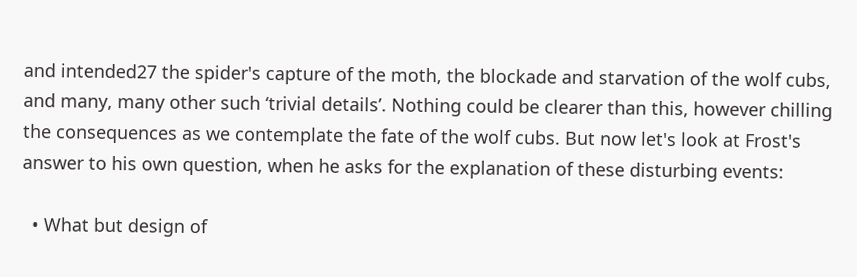and intended27 the spider's capture of the moth, the blockade and starvation of the wolf cubs, and many, many other such ‘trivial details’. Nothing could be clearer than this, however chilling the consequences as we contemplate the fate of the wolf cubs. But now let's look at Frost's answer to his own question, when he asks for the explanation of these disturbing events:

  • What but design of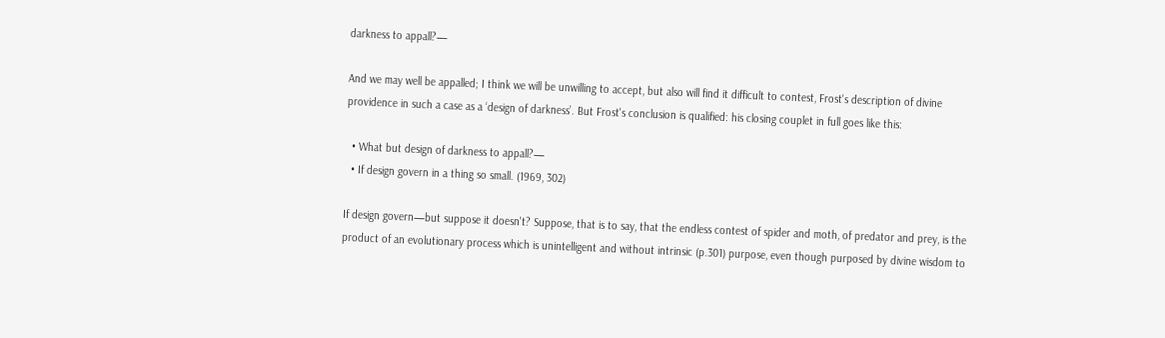darkness to appall?—

And we may well be appalled; I think we will be unwilling to accept, but also will find it difficult to contest, Frost's description of divine providence in such a case as a ‘design of darkness’. But Frost's conclusion is qualified: his closing couplet in full goes like this:

  • What but design of darkness to appall?—
  • If design govern in a thing so small. (1969, 302)

If design govern—but suppose it doesn't? Suppose, that is to say, that the endless contest of spider and moth, of predator and prey, is the product of an evolutionary process which is unintelligent and without intrinsic (p.301) purpose, even though purposed by divine wisdom to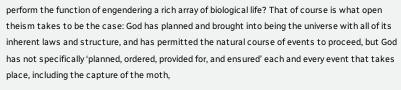perform the function of engendering a rich array of biological life? That of course is what open theism takes to be the case: God has planned and brought into being the universe with all of its inherent laws and structure, and has permitted the natural course of events to proceed, but God has not specifically ‘planned, ordered, provided for, and ensured’ each and every event that takes place, including the capture of the moth,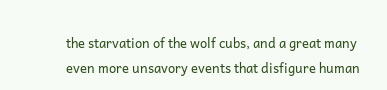the starvation of the wolf cubs, and a great many even more unsavory events that disfigure human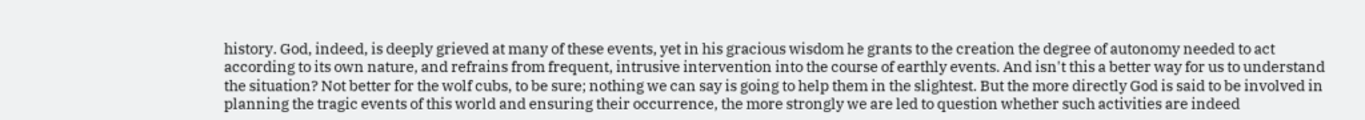history. God, indeed, is deeply grieved at many of these events, yet in his gracious wisdom he grants to the creation the degree of autonomy needed to act according to its own nature, and refrains from frequent, intrusive intervention into the course of earthly events. And isn't this a better way for us to understand the situation? Not better for the wolf cubs, to be sure; nothing we can say is going to help them in the slightest. But the more directly God is said to be involved in planning the tragic events of this world and ensuring their occurrence, the more strongly we are led to question whether such activities are indeed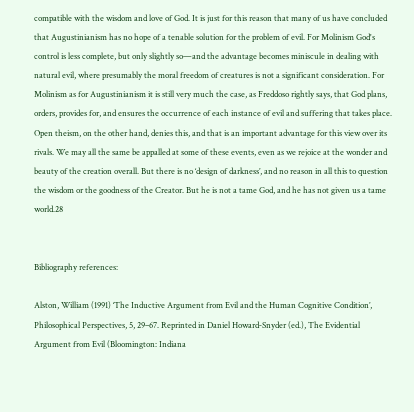compatible with the wisdom and love of God. It is just for this reason that many of us have concluded that Augustinianism has no hope of a tenable solution for the problem of evil. For Molinism God's control is less complete, but only slightly so—and the advantage becomes miniscule in dealing with natural evil, where presumably the moral freedom of creatures is not a significant consideration. For Molinism as for Augustinianism it is still very much the case, as Freddoso rightly says, that God plans, orders, provides for, and ensures the occurrence of each instance of evil and suffering that takes place. Open theism, on the other hand, denies this, and that is an important advantage for this view over its rivals. We may all the same be appalled at some of these events, even as we rejoice at the wonder and beauty of the creation overall. But there is no ‘design of darkness’, and no reason in all this to question the wisdom or the goodness of the Creator. But he is not a tame God, and he has not given us a tame world.28


Bibliography references:

Alston, William (1991) ‘The Inductive Argument from Evil and the Human Cognitive Condition’, Philosophical Perspectives, 5, 29–67. Reprinted in Daniel Howard‐Snyder (ed.), The Evidential Argument from Evil (Bloomington: Indiana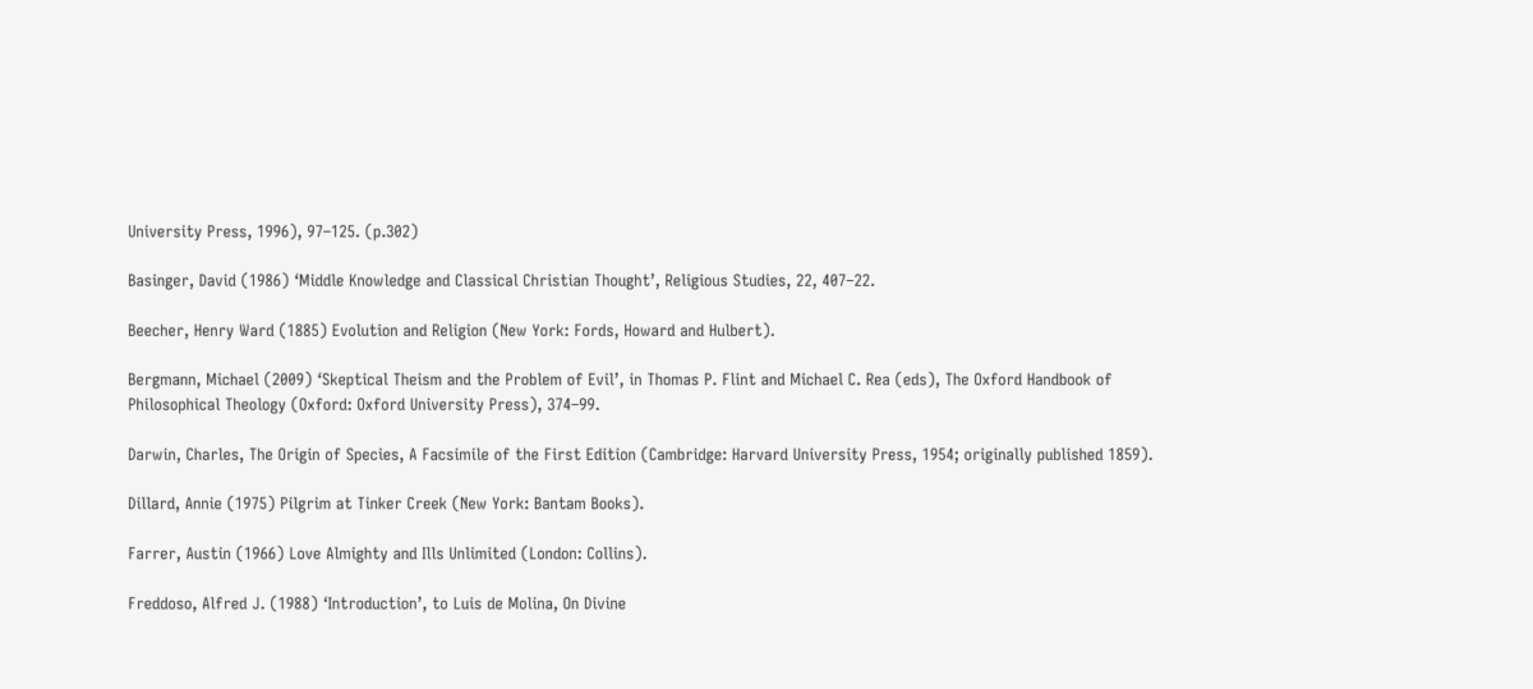University Press, 1996), 97–125. (p.302)

Basinger, David (1986) ‘Middle Knowledge and Classical Christian Thought’, Religious Studies, 22, 407–22.

Beecher, Henry Ward (1885) Evolution and Religion (New York: Fords, Howard and Hulbert).

Bergmann, Michael (2009) ‘Skeptical Theism and the Problem of Evil’, in Thomas P. Flint and Michael C. Rea (eds), The Oxford Handbook of Philosophical Theology (Oxford: Oxford University Press), 374–99.

Darwin, Charles, The Origin of Species, A Facsimile of the First Edition (Cambridge: Harvard University Press, 1954; originally published 1859).

Dillard, Annie (1975) Pilgrim at Tinker Creek (New York: Bantam Books).

Farrer, Austin (1966) Love Almighty and Ills Unlimited (London: Collins).

Freddoso, Alfred J. (1988) ‘Introduction’, to Luis de Molina, On Divine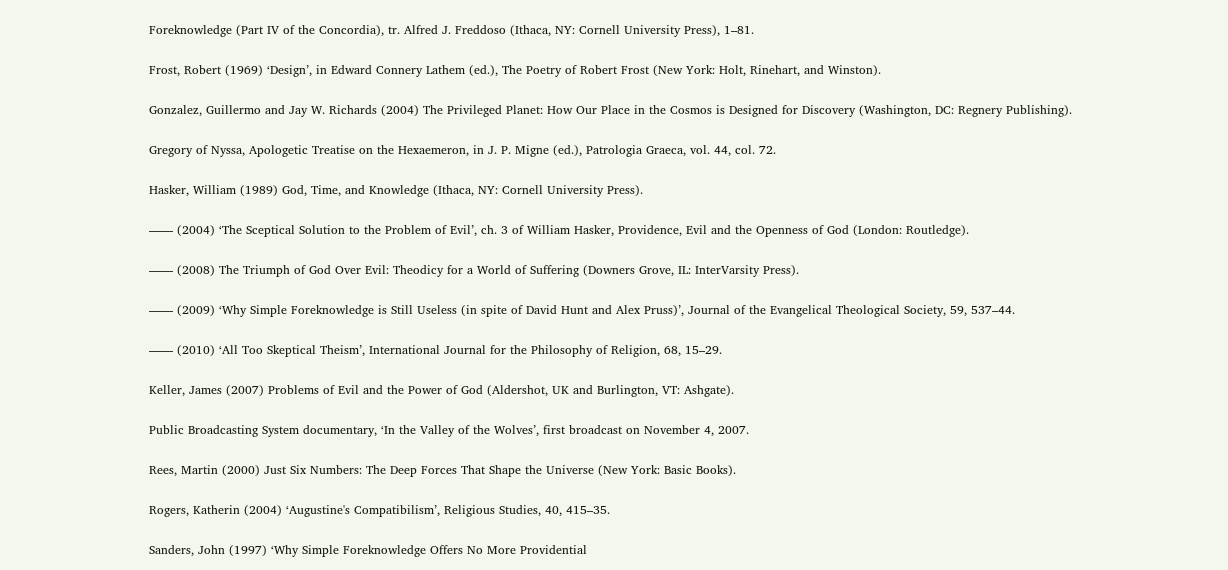Foreknowledge (Part IV of the Concordia), tr. Alfred J. Freddoso (Ithaca, NY: Cornell University Press), 1–81.

Frost, Robert (1969) ‘Design’, in Edward Connery Lathem (ed.), The Poetry of Robert Frost (New York: Holt, Rinehart, and Winston).

Gonzalez, Guillermo and Jay W. Richards (2004) The Privileged Planet: How Our Place in the Cosmos is Designed for Discovery (Washington, DC: Regnery Publishing).

Gregory of Nyssa, Apologetic Treatise on the Hexaemeron, in J. P. Migne (ed.), Patrologia Graeca, vol. 44, col. 72.

Hasker, William (1989) God, Time, and Knowledge (Ithaca, NY: Cornell University Press).

—— (2004) ‘The Sceptical Solution to the Problem of Evil’, ch. 3 of William Hasker, Providence, Evil and the Openness of God (London: Routledge).

—— (2008) The Triumph of God Over Evil: Theodicy for a World of Suffering (Downers Grove, IL: InterVarsity Press).

—— (2009) ‘Why Simple Foreknowledge is Still Useless (in spite of David Hunt and Alex Pruss)’, Journal of the Evangelical Theological Society, 59, 537–44.

—— (2010) ‘All Too Skeptical Theism’, International Journal for the Philosophy of Religion, 68, 15–29.

Keller, James (2007) Problems of Evil and the Power of God (Aldershot, UK and Burlington, VT: Ashgate).

Public Broadcasting System documentary, ‘In the Valley of the Wolves’, first broadcast on November 4, 2007.

Rees, Martin (2000) Just Six Numbers: The Deep Forces That Shape the Universe (New York: Basic Books).

Rogers, Katherin (2004) ‘Augustine's Compatibilism’, Religious Studies, 40, 415–35.

Sanders, John (1997) ‘Why Simple Foreknowledge Offers No More Providential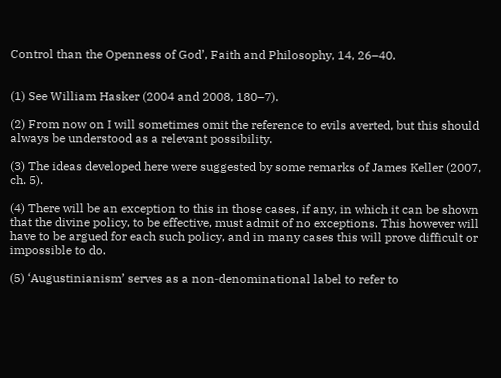Control than the Openness of God’, Faith and Philosophy, 14, 26–40.


(1) See William Hasker (2004 and 2008, 180–7).

(2) From now on I will sometimes omit the reference to evils averted, but this should always be understood as a relevant possibility.

(3) The ideas developed here were suggested by some remarks of James Keller (2007, ch. 5).

(4) There will be an exception to this in those cases, if any, in which it can be shown that the divine policy, to be effective, must admit of no exceptions. This however will have to be argued for each such policy, and in many cases this will prove difficult or impossible to do.

(5) ‘Augustinianism’ serves as a non‐denominational label to refer to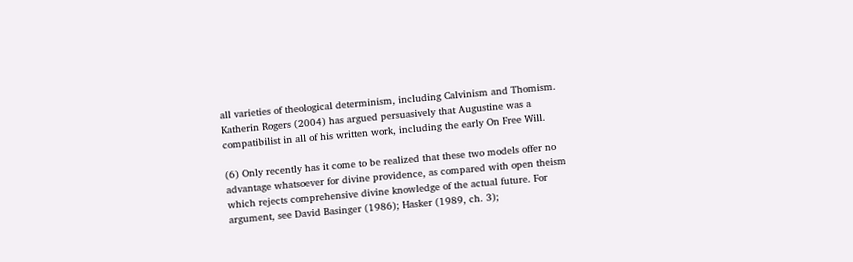all varieties of theological determinism, including Calvinism and Thomism. Katherin Rogers (2004) has argued persuasively that Augustine was a compatibilist in all of his written work, including the early On Free Will.

(6) Only recently has it come to be realized that these two models offer no advantage whatsoever for divine providence, as compared with open theism which rejects comprehensive divine knowledge of the actual future. For argument, see David Basinger (1986); Hasker (1989, ch. 3);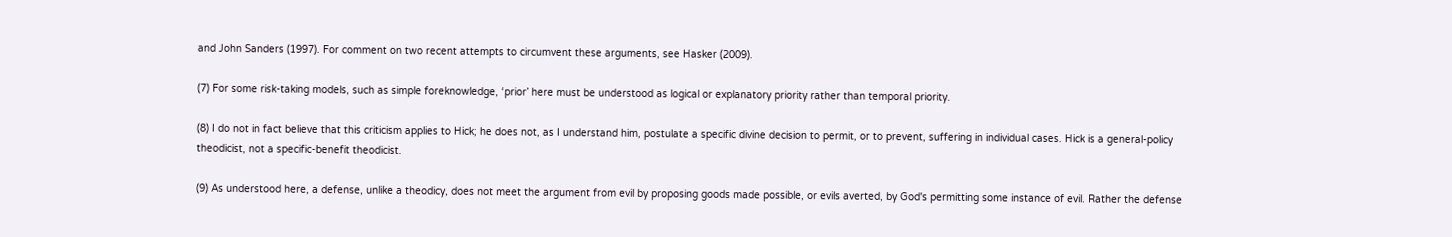and John Sanders (1997). For comment on two recent attempts to circumvent these arguments, see Hasker (2009).

(7) For some risk‐taking models, such as simple foreknowledge, ‘prior’ here must be understood as logical or explanatory priority rather than temporal priority.

(8) I do not in fact believe that this criticism applies to Hick; he does not, as I understand him, postulate a specific divine decision to permit, or to prevent, suffering in individual cases. Hick is a general‐policy theodicist, not a specific‐benefit theodicist.

(9) As understood here, a defense, unlike a theodicy, does not meet the argument from evil by proposing goods made possible, or evils averted, by God's permitting some instance of evil. Rather the defense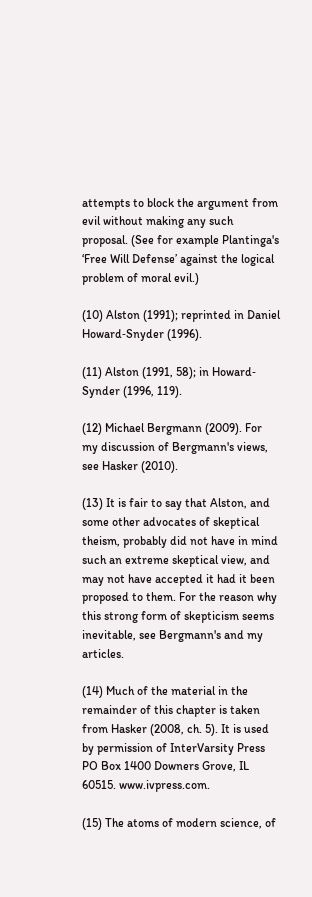attempts to block the argument from evil without making any such proposal. (See for example Plantinga's ‘Free Will Defense’ against the logical problem of moral evil.)

(10) Alston (1991); reprinted in Daniel Howard‐Snyder (1996).

(11) Alston (1991, 58); in Howard‐Synder (1996, 119).

(12) Michael Bergmann (2009). For my discussion of Bergmann's views, see Hasker (2010).

(13) It is fair to say that Alston, and some other advocates of skeptical theism, probably did not have in mind such an extreme skeptical view, and may not have accepted it had it been proposed to them. For the reason why this strong form of skepticism seems inevitable, see Bergmann's and my articles.

(14) Much of the material in the remainder of this chapter is taken from Hasker (2008, ch. 5). It is used by permission of InterVarsity Press PO Box 1400 Downers Grove, IL 60515. www.ivpress.com.

(15) The atoms of modern science, of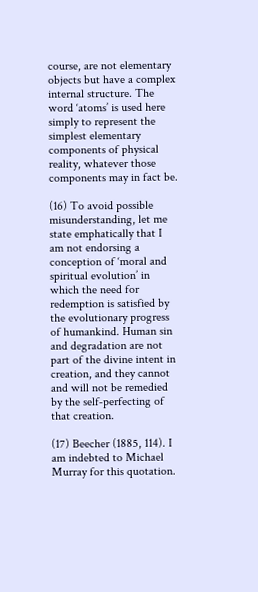course, are not elementary objects but have a complex internal structure. The word ‘atoms’ is used here simply to represent the simplest elementary components of physical reality, whatever those components may in fact be.

(16) To avoid possible misunderstanding, let me state emphatically that I am not endorsing a conception of ‘moral and spiritual evolution’ in which the need for redemption is satisfied by the evolutionary progress of humankind. Human sin and degradation are not part of the divine intent in creation, and they cannot and will not be remedied by the self‐perfecting of that creation.

(17) Beecher (1885, 114). I am indebted to Michael Murray for this quotation.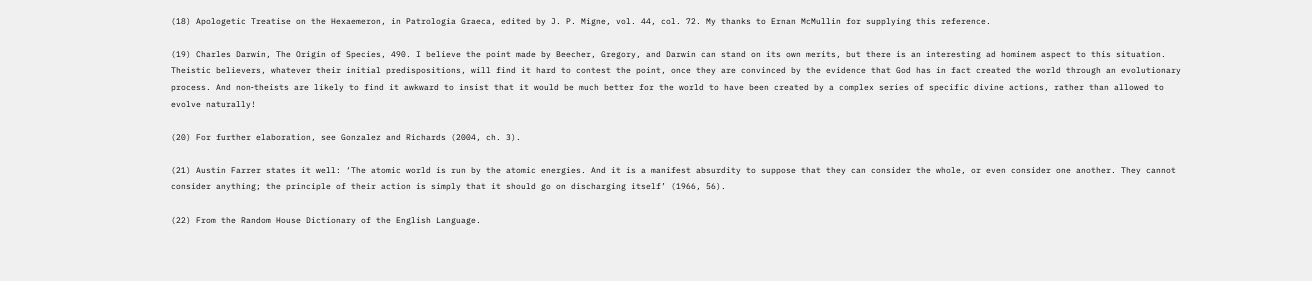(18) Apologetic Treatise on the Hexaemeron, in Patrologia Graeca, edited by J. P. Migne, vol. 44, col. 72. My thanks to Ernan McMullin for supplying this reference.

(19) Charles Darwin, The Origin of Species, 490. I believe the point made by Beecher, Gregory, and Darwin can stand on its own merits, but there is an interesting ad hominem aspect to this situation. Theistic believers, whatever their initial predispositions, will find it hard to contest the point, once they are convinced by the evidence that God has in fact created the world through an evolutionary process. And non‐theists are likely to find it awkward to insist that it would be much better for the world to have been created by a complex series of specific divine actions, rather than allowed to evolve naturally!

(20) For further elaboration, see Gonzalez and Richards (2004, ch. 3).

(21) Austin Farrer states it well: ‘The atomic world is run by the atomic energies. And it is a manifest absurdity to suppose that they can consider the whole, or even consider one another. They cannot consider anything; the principle of their action is simply that it should go on discharging itself’ (1966, 56).

(22) From the Random House Dictionary of the English Language.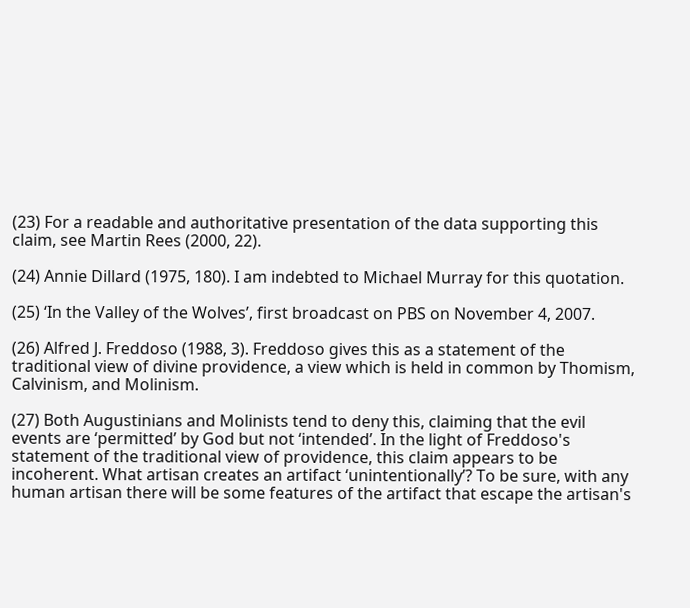(23) For a readable and authoritative presentation of the data supporting this claim, see Martin Rees (2000, 22).

(24) Annie Dillard (1975, 180). I am indebted to Michael Murray for this quotation.

(25) ‘In the Valley of the Wolves’, first broadcast on PBS on November 4, 2007.

(26) Alfred J. Freddoso (1988, 3). Freddoso gives this as a statement of the traditional view of divine providence, a view which is held in common by Thomism, Calvinism, and Molinism.

(27) Both Augustinians and Molinists tend to deny this, claiming that the evil events are ‘permitted’ by God but not ‘intended’. In the light of Freddoso's statement of the traditional view of providence, this claim appears to be incoherent. What artisan creates an artifact ‘unintentionally’? To be sure, with any human artisan there will be some features of the artifact that escape the artisan's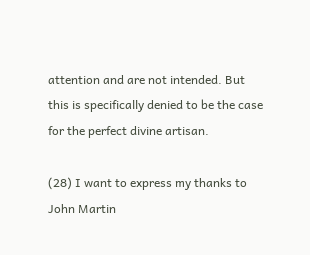attention and are not intended. But this is specifically denied to be the case for the perfect divine artisan.

(28) I want to express my thanks to John Martin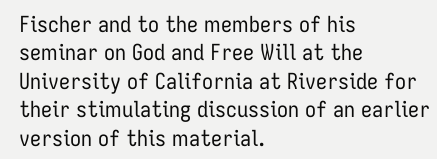Fischer and to the members of his seminar on God and Free Will at the University of California at Riverside for their stimulating discussion of an earlier version of this material.